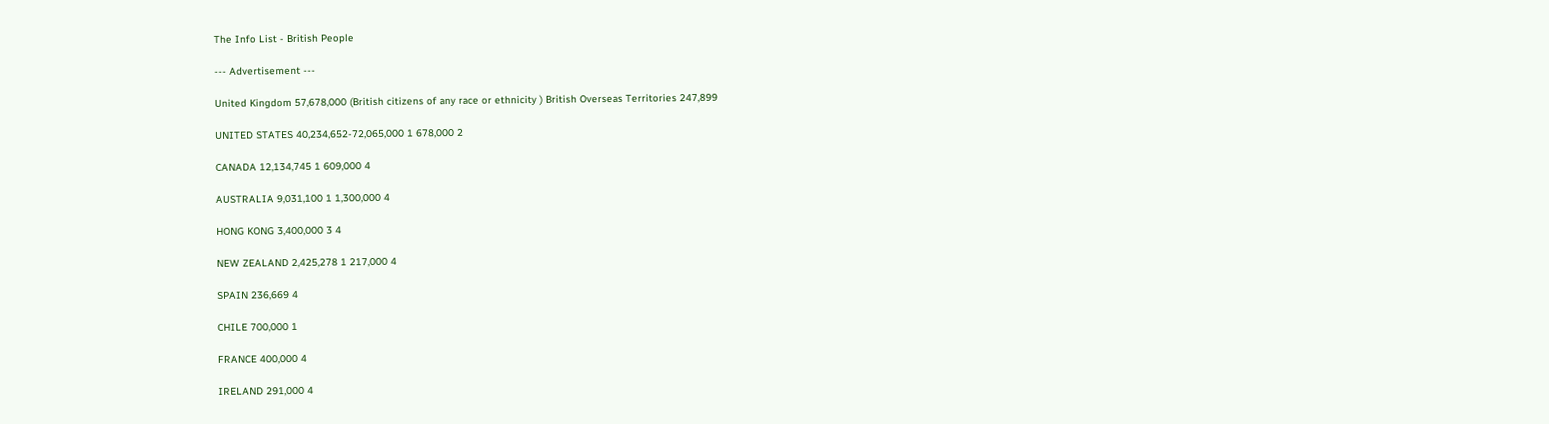The Info List - British People

--- Advertisement ---

United Kingdom 57,678,000 (British citizens of any race or ethnicity ) British Overseas Territories 247,899

UNITED STATES 40,234,652-72,065,000 1 678,000 2

CANADA 12,134,745 1 609,000 4

AUSTRALIA 9,031,100 1 1,300,000 4

HONG KONG 3,400,000 3 4

NEW ZEALAND 2,425,278 1 217,000 4

SPAIN 236,669 4

CHILE 700,000 1

FRANCE 400,000 4

IRELAND 291,000 4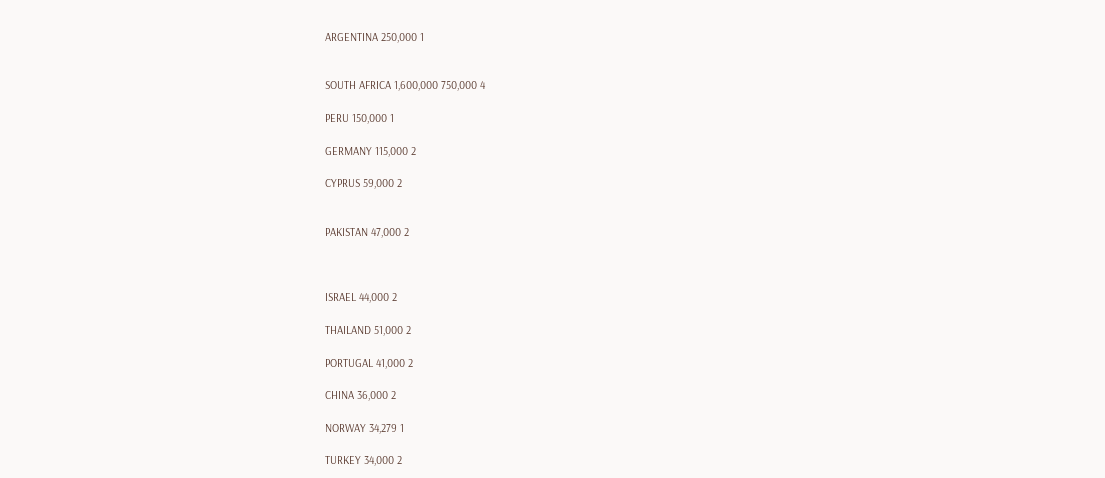ARGENTINA 250,000 1


SOUTH AFRICA 1,600,000 750,000 4

PERU 150,000 1

GERMANY 115,000 2

CYPRUS 59,000 2


PAKISTAN 47,000 2



ISRAEL 44,000 2

THAILAND 51,000 2

PORTUGAL 41,000 2

CHINA 36,000 2

NORWAY 34,279 1

TURKEY 34,000 2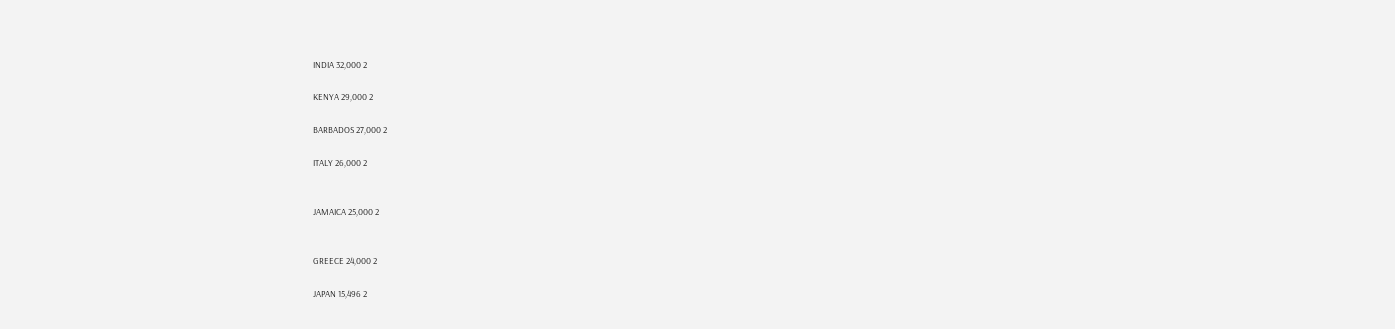INDIA 32,000 2

KENYA 29,000 2

BARBADOS 27,000 2

ITALY 26,000 2


JAMAICA 25,000 2


GREECE 24,000 2

JAPAN 15,496 2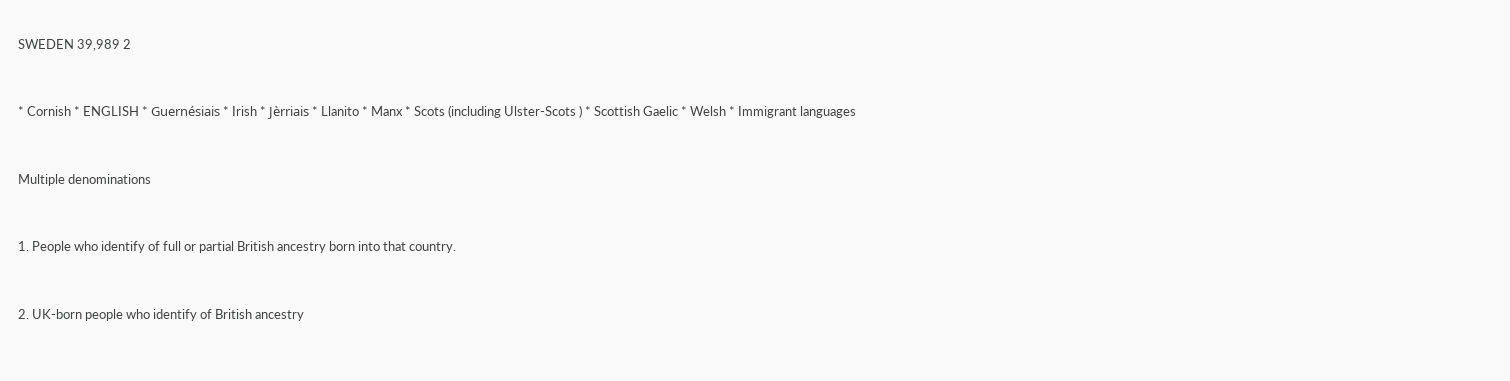SWEDEN 39,989 2


* Cornish * ENGLISH * Guernésiais * Irish * Jèrriais * Llanito * Manx * Scots (including Ulster-Scots ) * Scottish Gaelic * Welsh * Immigrant languages


Multiple denominations


1. People who identify of full or partial British ancestry born into that country.


2. UK-born people who identify of British ancestry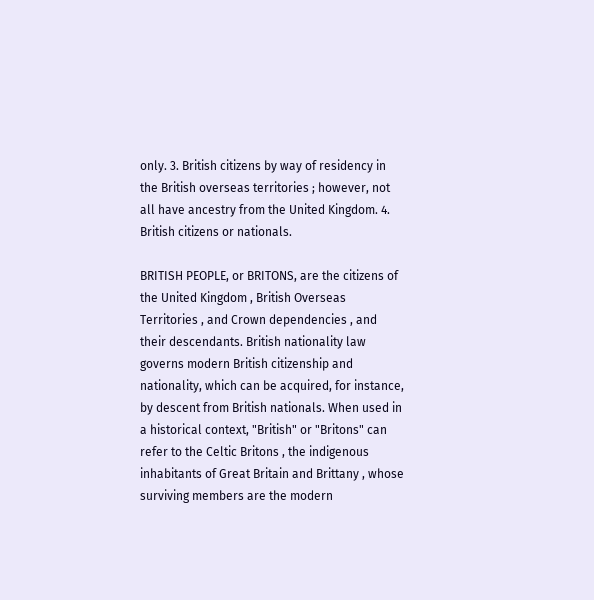only. 3. British citizens by way of residency in the British overseas territories ; however, not all have ancestry from the United Kingdom. 4. British citizens or nationals.

BRITISH PEOPLE, or BRITONS, are the citizens of the United Kingdom , British Overseas Territories , and Crown dependencies , and their descendants. British nationality law governs modern British citizenship and nationality, which can be acquired, for instance, by descent from British nationals. When used in a historical context, "British" or "Britons" can refer to the Celtic Britons , the indigenous inhabitants of Great Britain and Brittany , whose surviving members are the modern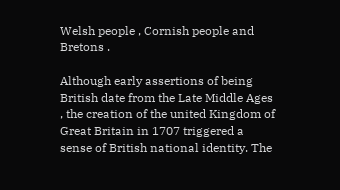Welsh people , Cornish people and Bretons .

Although early assertions of being British date from the Late Middle Ages , the creation of the united Kingdom of Great Britain in 1707 triggered a sense of British national identity. The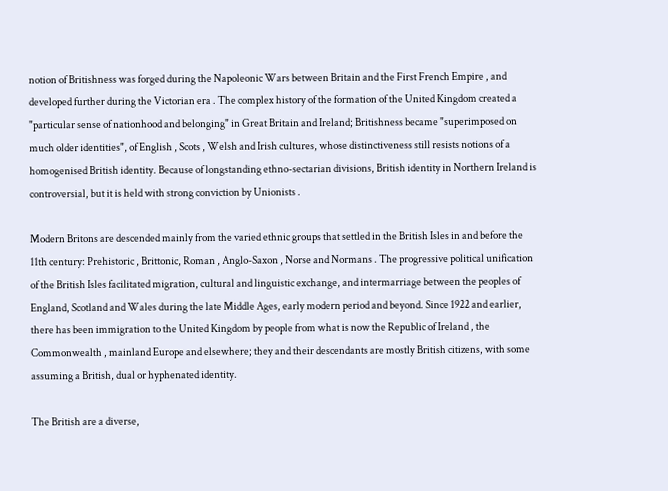notion of Britishness was forged during the Napoleonic Wars between Britain and the First French Empire , and developed further during the Victorian era . The complex history of the formation of the United Kingdom created a "particular sense of nationhood and belonging" in Great Britain and Ireland; Britishness became "superimposed on much older identities", of English , Scots , Welsh and Irish cultures, whose distinctiveness still resists notions of a homogenised British identity. Because of longstanding ethno-sectarian divisions, British identity in Northern Ireland is controversial, but it is held with strong conviction by Unionists .

Modern Britons are descended mainly from the varied ethnic groups that settled in the British Isles in and before the 11th century: Prehistoric , Brittonic, Roman , Anglo-Saxon , Norse and Normans . The progressive political unification of the British Isles facilitated migration, cultural and linguistic exchange, and intermarriage between the peoples of England, Scotland and Wales during the late Middle Ages, early modern period and beyond. Since 1922 and earlier, there has been immigration to the United Kingdom by people from what is now the Republic of Ireland , the Commonwealth , mainland Europe and elsewhere; they and their descendants are mostly British citizens, with some assuming a British, dual or hyphenated identity.

The British are a diverse,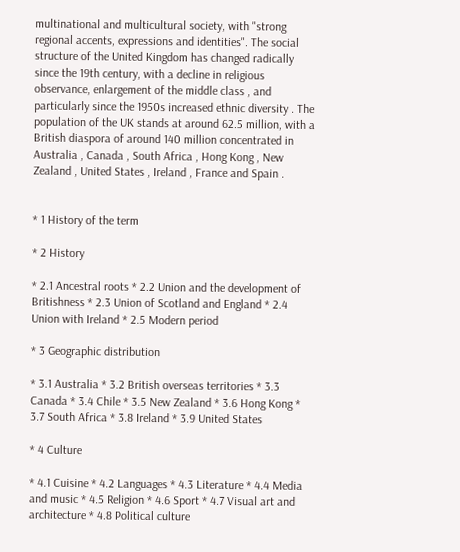multinational and multicultural society, with "strong regional accents, expressions and identities". The social structure of the United Kingdom has changed radically since the 19th century, with a decline in religious observance, enlargement of the middle class , and particularly since the 1950s increased ethnic diversity . The population of the UK stands at around 62.5 million, with a British diaspora of around 140 million concentrated in Australia , Canada , South Africa , Hong Kong , New Zealand , United States , Ireland , France and Spain .


* 1 History of the term

* 2 History

* 2.1 Ancestral roots * 2.2 Union and the development of Britishness * 2.3 Union of Scotland and England * 2.4 Union with Ireland * 2.5 Modern period

* 3 Geographic distribution

* 3.1 Australia * 3.2 British overseas territories * 3.3 Canada * 3.4 Chile * 3.5 New Zealand * 3.6 Hong Kong * 3.7 South Africa * 3.8 Ireland * 3.9 United States

* 4 Culture

* 4.1 Cuisine * 4.2 Languages * 4.3 Literature * 4.4 Media and music * 4.5 Religion * 4.6 Sport * 4.7 Visual art and architecture * 4.8 Political culture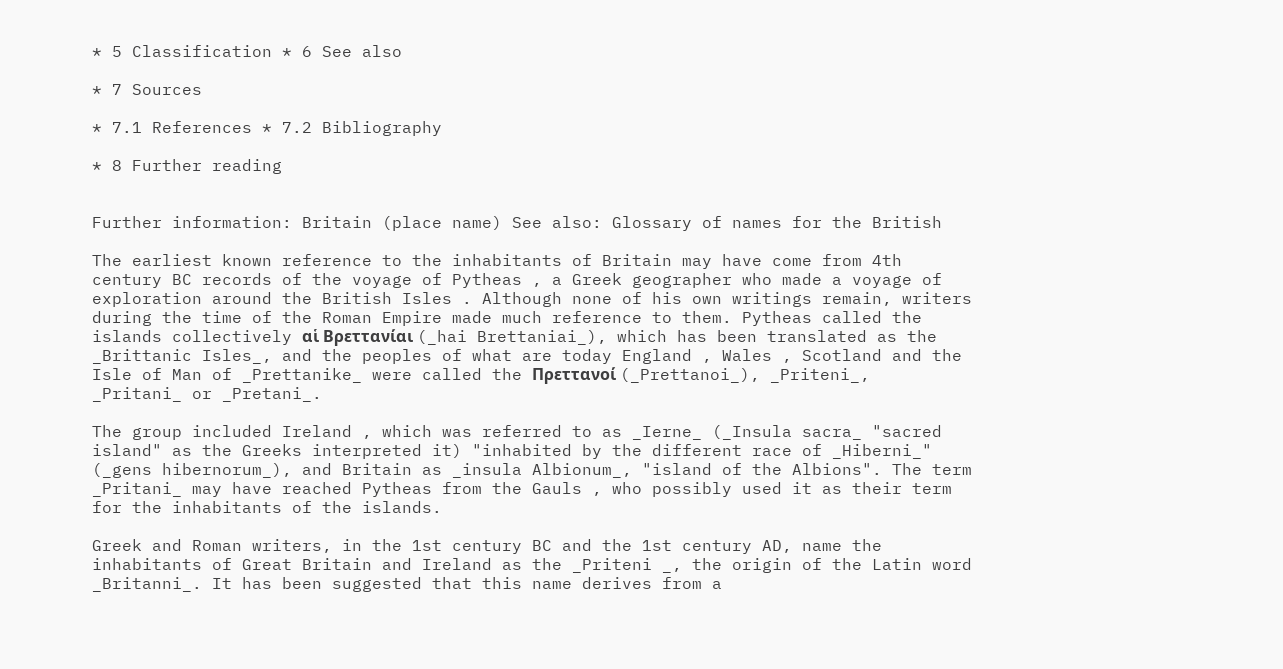* 5 Classification * 6 See also

* 7 Sources

* 7.1 References * 7.2 Bibliography

* 8 Further reading


Further information: Britain (place name) See also: Glossary of names for the British

The earliest known reference to the inhabitants of Britain may have come from 4th century BC records of the voyage of Pytheas , a Greek geographer who made a voyage of exploration around the British Isles . Although none of his own writings remain, writers during the time of the Roman Empire made much reference to them. Pytheas called the islands collectively αἱ Βρεττανίαι (_hai Brettaniai_), which has been translated as the _Brittanic Isles_, and the peoples of what are today England , Wales , Scotland and the Isle of Man of _Prettanike_ were called the Πρεττανοί (_Prettanoi_), _Priteni_, _Pritani_ or _Pretani_.

The group included Ireland , which was referred to as _Ierne_ (_Insula sacra_ "sacred island" as the Greeks interpreted it) "inhabited by the different race of _Hiberni_" (_gens hibernorum_), and Britain as _insula Albionum_, "island of the Albions". The term _Pritani_ may have reached Pytheas from the Gauls , who possibly used it as their term for the inhabitants of the islands.

Greek and Roman writers, in the 1st century BC and the 1st century AD, name the inhabitants of Great Britain and Ireland as the _Priteni _, the origin of the Latin word _Britanni_. It has been suggested that this name derives from a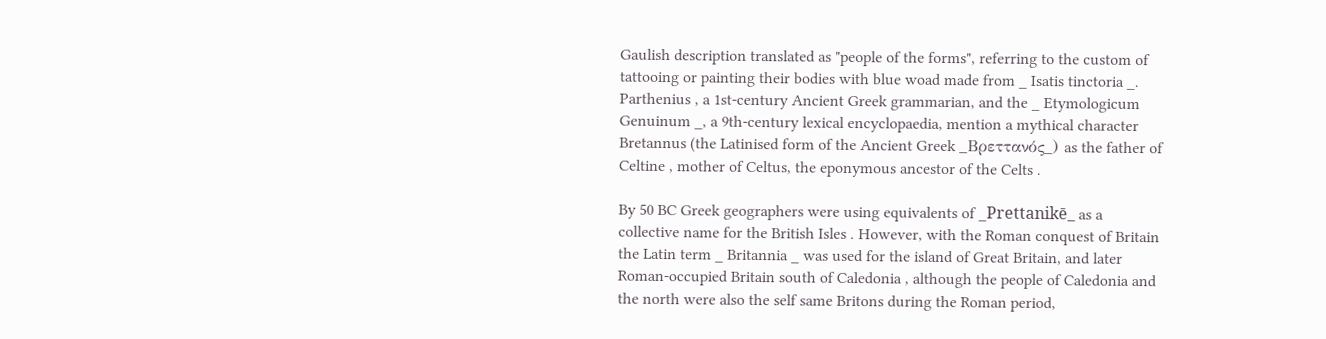Gaulish description translated as "people of the forms", referring to the custom of tattooing or painting their bodies with blue woad made from _ Isatis tinctoria _. Parthenius , a 1st-century Ancient Greek grammarian, and the _ Etymologicum Genuinum _, a 9th-century lexical encyclopaedia, mention a mythical character Bretannus (the Latinised form of the Ancient Greek _Βρεττανός_) as the father of Celtine , mother of Celtus, the eponymous ancestor of the Celts .

By 50 BC Greek geographers were using equivalents of _Prettanikē_ as a collective name for the British Isles . However, with the Roman conquest of Britain the Latin term _ Britannia _ was used for the island of Great Britain, and later Roman-occupied Britain south of Caledonia , although the people of Caledonia and the north were also the self same Britons during the Roman period,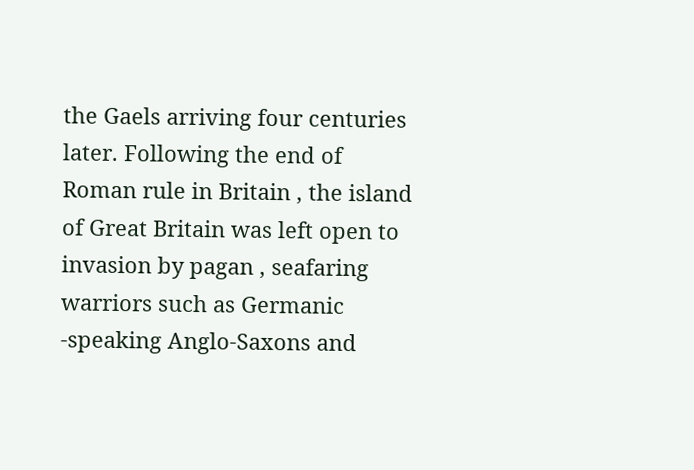the Gaels arriving four centuries later. Following the end of Roman rule in Britain , the island of Great Britain was left open to invasion by pagan , seafaring warriors such as Germanic -speaking Anglo-Saxons and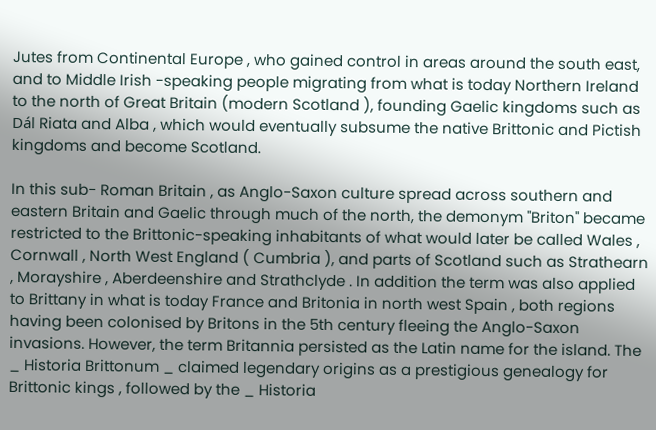Jutes from Continental Europe , who gained control in areas around the south east, and to Middle Irish -speaking people migrating from what is today Northern Ireland to the north of Great Britain (modern Scotland ), founding Gaelic kingdoms such as Dál Riata and Alba , which would eventually subsume the native Brittonic and Pictish kingdoms and become Scotland.

In this sub- Roman Britain , as Anglo-Saxon culture spread across southern and eastern Britain and Gaelic through much of the north, the demonym "Briton" became restricted to the Brittonic-speaking inhabitants of what would later be called Wales , Cornwall , North West England ( Cumbria ), and parts of Scotland such as Strathearn , Morayshire , Aberdeenshire and Strathclyde . In addition the term was also applied to Brittany in what is today France and Britonia in north west Spain , both regions having been colonised by Britons in the 5th century fleeing the Anglo-Saxon invasions. However, the term Britannia persisted as the Latin name for the island. The _ Historia Brittonum _ claimed legendary origins as a prestigious genealogy for Brittonic kings , followed by the _ Historia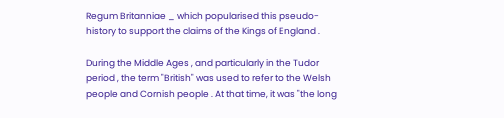Regum Britanniae _ which popularised this pseudo-history to support the claims of the Kings of England .

During the Middle Ages , and particularly in the Tudor period , the term "British" was used to refer to the Welsh people and Cornish people . At that time, it was "the long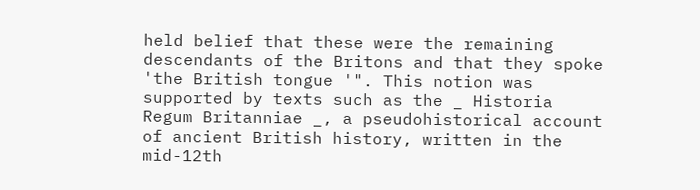held belief that these were the remaining descendants of the Britons and that they spoke 'the British tongue '". This notion was supported by texts such as the _ Historia Regum Britanniae _, a pseudohistorical account of ancient British history, written in the mid-12th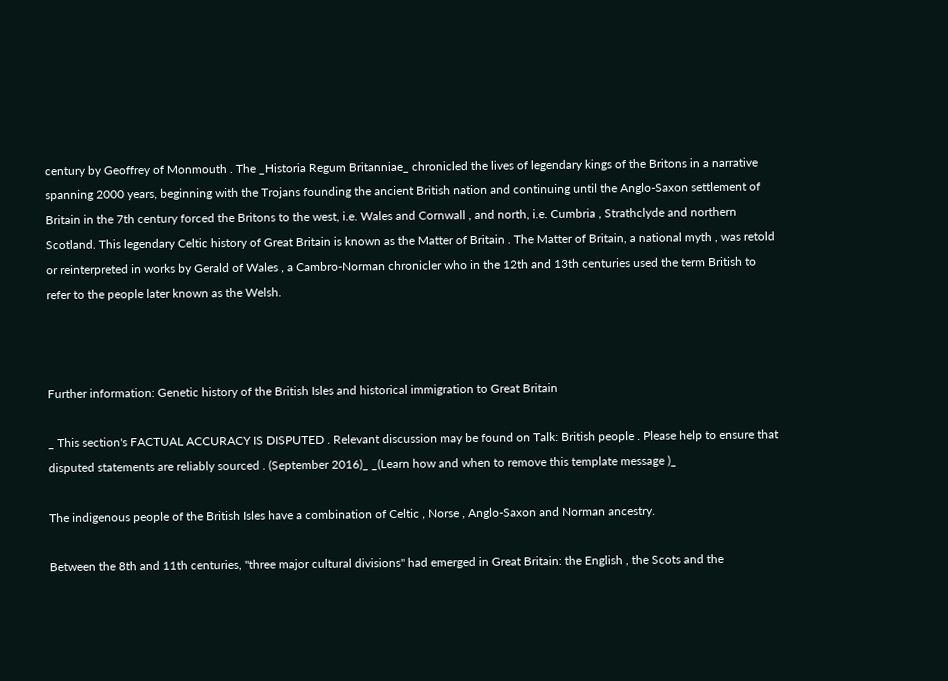century by Geoffrey of Monmouth . The _Historia Regum Britanniae_ chronicled the lives of legendary kings of the Britons in a narrative spanning 2000 years, beginning with the Trojans founding the ancient British nation and continuing until the Anglo-Saxon settlement of Britain in the 7th century forced the Britons to the west, i.e. Wales and Cornwall , and north, i.e. Cumbria , Strathclyde and northern Scotland. This legendary Celtic history of Great Britain is known as the Matter of Britain . The Matter of Britain, a national myth , was retold or reinterpreted in works by Gerald of Wales , a Cambro-Norman chronicler who in the 12th and 13th centuries used the term British to refer to the people later known as the Welsh.



Further information: Genetic history of the British Isles and historical immigration to Great Britain

_ This section's FACTUAL ACCURACY IS DISPUTED . Relevant discussion may be found on Talk: British people . Please help to ensure that disputed statements are reliably sourced . (September 2016)_ _(Learn how and when to remove this template message )_

The indigenous people of the British Isles have a combination of Celtic , Norse , Anglo-Saxon and Norman ancestry.

Between the 8th and 11th centuries, "three major cultural divisions" had emerged in Great Britain: the English , the Scots and the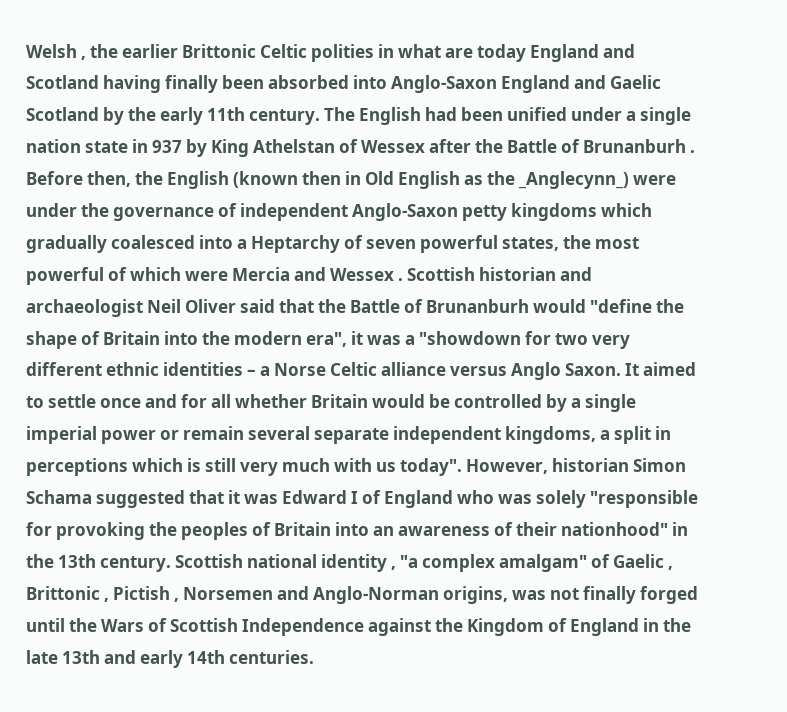Welsh , the earlier Brittonic Celtic polities in what are today England and Scotland having finally been absorbed into Anglo-Saxon England and Gaelic Scotland by the early 11th century. The English had been unified under a single nation state in 937 by King Athelstan of Wessex after the Battle of Brunanburh . Before then, the English (known then in Old English as the _Anglecynn_) were under the governance of independent Anglo-Saxon petty kingdoms which gradually coalesced into a Heptarchy of seven powerful states, the most powerful of which were Mercia and Wessex . Scottish historian and archaeologist Neil Oliver said that the Battle of Brunanburh would "define the shape of Britain into the modern era", it was a "showdown for two very different ethnic identities – a Norse Celtic alliance versus Anglo Saxon. It aimed to settle once and for all whether Britain would be controlled by a single imperial power or remain several separate independent kingdoms, a split in perceptions which is still very much with us today". However, historian Simon Schama suggested that it was Edward I of England who was solely "responsible for provoking the peoples of Britain into an awareness of their nationhood" in the 13th century. Scottish national identity , "a complex amalgam" of Gaelic , Brittonic , Pictish , Norsemen and Anglo-Norman origins, was not finally forged until the Wars of Scottish Independence against the Kingdom of England in the late 13th and early 14th centuries.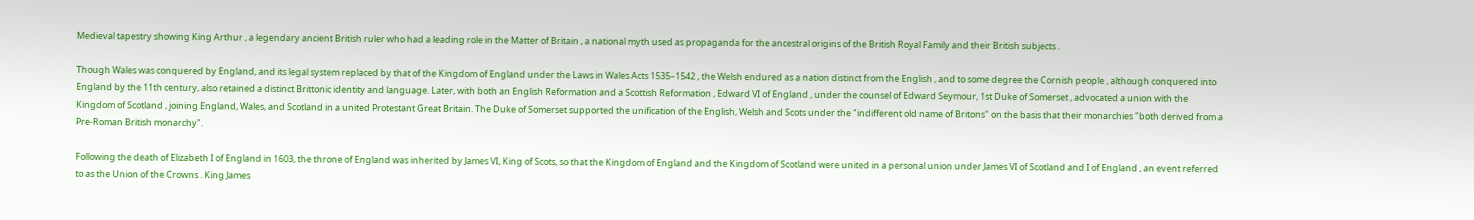Medieval tapestry showing King Arthur , a legendary ancient British ruler who had a leading role in the Matter of Britain , a national myth used as propaganda for the ancestral origins of the British Royal Family and their British subjects .

Though Wales was conquered by England, and its legal system replaced by that of the Kingdom of England under the Laws in Wales Acts 1535–1542 , the Welsh endured as a nation distinct from the English , and to some degree the Cornish people , although conquered into England by the 11th century, also retained a distinct Brittonic identity and language. Later, with both an English Reformation and a Scottish Reformation , Edward VI of England , under the counsel of Edward Seymour, 1st Duke of Somerset , advocated a union with the Kingdom of Scotland , joining England, Wales, and Scotland in a united Protestant Great Britain. The Duke of Somerset supported the unification of the English, Welsh and Scots under the "indifferent old name of Britons" on the basis that their monarchies "both derived from a Pre-Roman British monarchy".

Following the death of Elizabeth I of England in 1603, the throne of England was inherited by James VI, King of Scots, so that the Kingdom of England and the Kingdom of Scotland were united in a personal union under James VI of Scotland and I of England , an event referred to as the Union of the Crowns . King James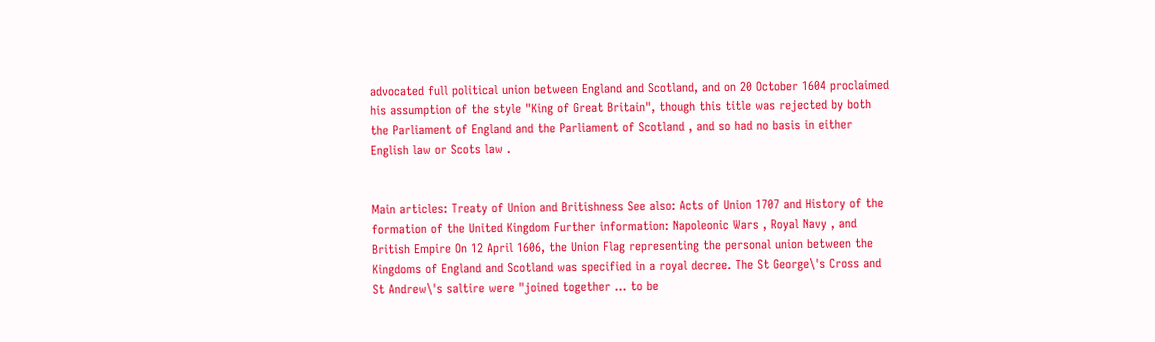advocated full political union between England and Scotland, and on 20 October 1604 proclaimed his assumption of the style "King of Great Britain", though this title was rejected by both the Parliament of England and the Parliament of Scotland , and so had no basis in either English law or Scots law .


Main articles: Treaty of Union and Britishness See also: Acts of Union 1707 and History of the formation of the United Kingdom Further information: Napoleonic Wars , Royal Navy , and British Empire On 12 April 1606, the Union Flag representing the personal union between the Kingdoms of England and Scotland was specified in a royal decree. The St George\'s Cross and St Andrew\'s saltire were "joined together ... to be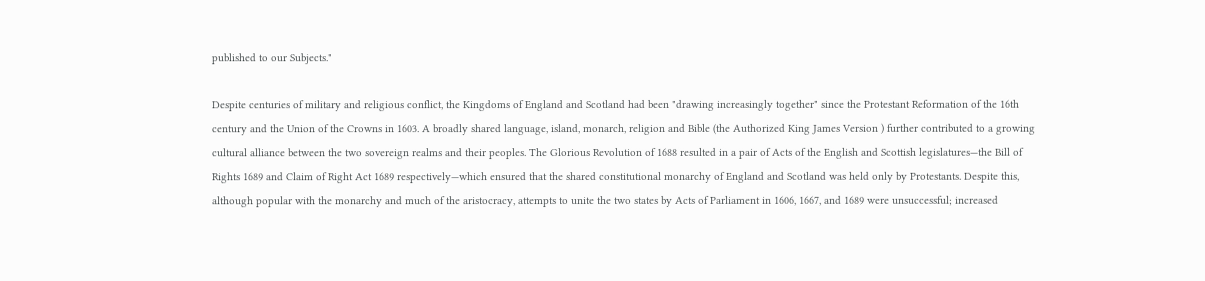published to our Subjects."

Despite centuries of military and religious conflict, the Kingdoms of England and Scotland had been "drawing increasingly together" since the Protestant Reformation of the 16th century and the Union of the Crowns in 1603. A broadly shared language, island, monarch, religion and Bible (the Authorized King James Version ) further contributed to a growing cultural alliance between the two sovereign realms and their peoples. The Glorious Revolution of 1688 resulted in a pair of Acts of the English and Scottish legislatures—the Bill of Rights 1689 and Claim of Right Act 1689 respectively—which ensured that the shared constitutional monarchy of England and Scotland was held only by Protestants. Despite this, although popular with the monarchy and much of the aristocracy, attempts to unite the two states by Acts of Parliament in 1606, 1667, and 1689 were unsuccessful; increased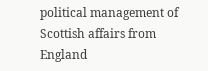political management of Scottish affairs from England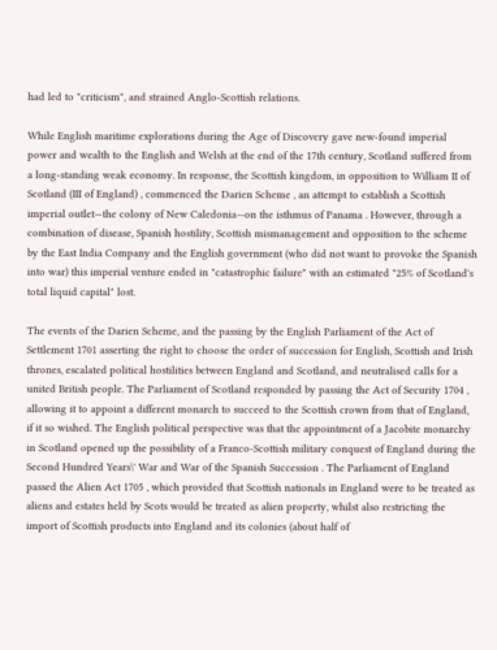had led to "criticism", and strained Anglo-Scottish relations.

While English maritime explorations during the Age of Discovery gave new-found imperial power and wealth to the English and Welsh at the end of the 17th century, Scotland suffered from a long-standing weak economy. In response, the Scottish kingdom, in opposition to William II of Scotland (III of England) , commenced the Darien Scheme , an attempt to establish a Scottish imperial outlet—the colony of New Caledonia—on the isthmus of Panama . However, through a combination of disease, Spanish hostility, Scottish mismanagement and opposition to the scheme by the East India Company and the English government (who did not want to provoke the Spanish into war) this imperial venture ended in "catastrophic failure" with an estimated "25% of Scotland's total liquid capital" lost.

The events of the Darien Scheme, and the passing by the English Parliament of the Act of Settlement 1701 asserting the right to choose the order of succession for English, Scottish and Irish thrones, escalated political hostilities between England and Scotland, and neutralised calls for a united British people. The Parliament of Scotland responded by passing the Act of Security 1704 , allowing it to appoint a different monarch to succeed to the Scottish crown from that of England, if it so wished. The English political perspective was that the appointment of a Jacobite monarchy in Scotland opened up the possibility of a Franco-Scottish military conquest of England during the Second Hundred Years\' War and War of the Spanish Succession . The Parliament of England passed the Alien Act 1705 , which provided that Scottish nationals in England were to be treated as aliens and estates held by Scots would be treated as alien property, whilst also restricting the import of Scottish products into England and its colonies (about half of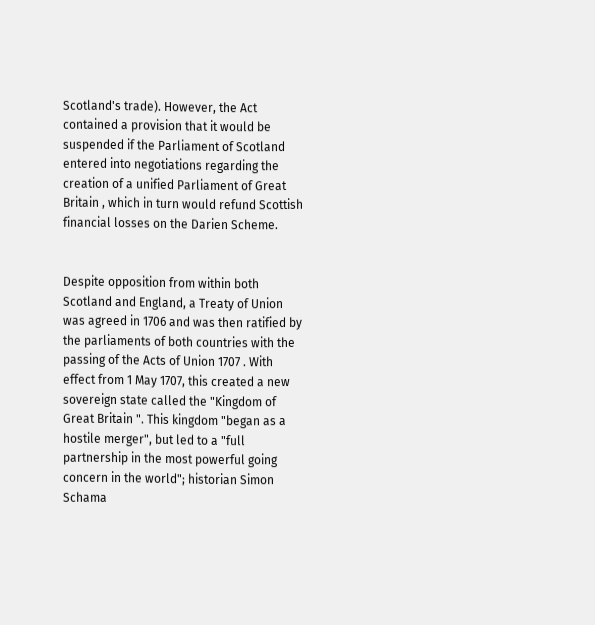Scotland's trade). However, the Act contained a provision that it would be suspended if the Parliament of Scotland entered into negotiations regarding the creation of a unified Parliament of Great Britain , which in turn would refund Scottish financial losses on the Darien Scheme.


Despite opposition from within both Scotland and England, a Treaty of Union was agreed in 1706 and was then ratified by the parliaments of both countries with the passing of the Acts of Union 1707 . With effect from 1 May 1707, this created a new sovereign state called the "Kingdom of Great Britain ". This kingdom "began as a hostile merger", but led to a "full partnership in the most powerful going concern in the world"; historian Simon Schama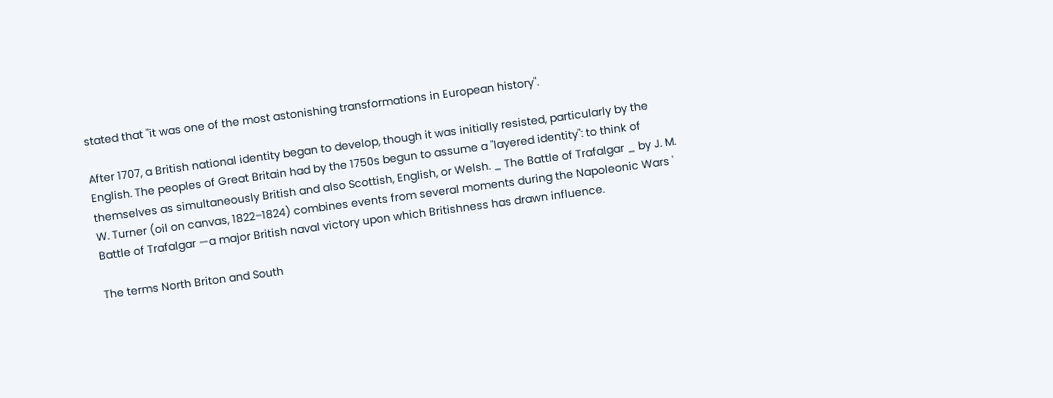stated that "it was one of the most astonishing transformations in European history".

After 1707, a British national identity began to develop, though it was initially resisted, particularly by the English. The peoples of Great Britain had by the 1750s begun to assume a "layered identity": to think of themselves as simultaneously British and also Scottish, English, or Welsh. _ The Battle of Trafalgar _ by J. M. W. Turner (oil on canvas, 1822–1824) combines events from several moments during the Napoleonic Wars ' Battle of Trafalgar —a major British naval victory upon which Britishness has drawn influence.

The terms North Briton and South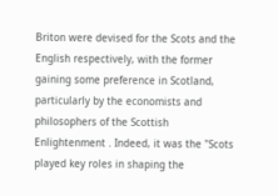Briton were devised for the Scots and the English respectively, with the former gaining some preference in Scotland, particularly by the economists and philosophers of the Scottish Enlightenment . Indeed, it was the "Scots played key roles in shaping the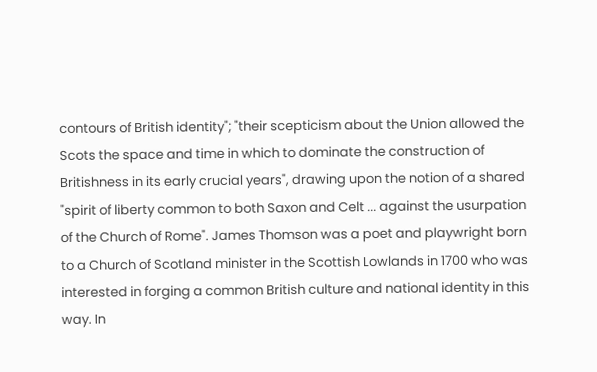contours of British identity"; "their scepticism about the Union allowed the Scots the space and time in which to dominate the construction of Britishness in its early crucial years", drawing upon the notion of a shared "spirit of liberty common to both Saxon and Celt ... against the usurpation of the Church of Rome". James Thomson was a poet and playwright born to a Church of Scotland minister in the Scottish Lowlands in 1700 who was interested in forging a common British culture and national identity in this way. In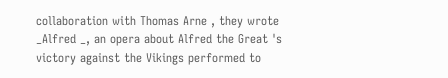collaboration with Thomas Arne , they wrote _Alfred _, an opera about Alfred the Great 's victory against the Vikings performed to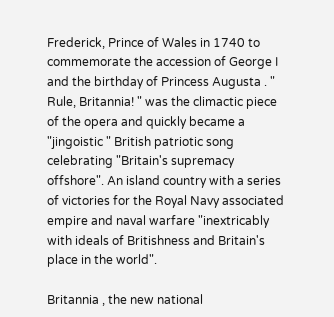Frederick, Prince of Wales in 1740 to commemorate the accession of George I and the birthday of Princess Augusta . " Rule, Britannia! " was the climactic piece of the opera and quickly became a "jingoistic " British patriotic song celebrating "Britain's supremacy offshore". An island country with a series of victories for the Royal Navy associated empire and naval warfare "inextricably with ideals of Britishness and Britain's place in the world".

Britannia , the new national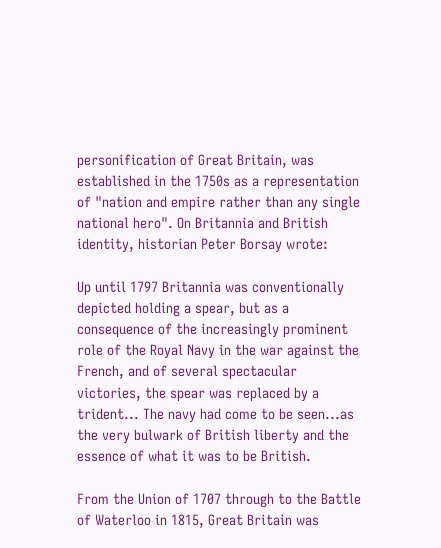personification of Great Britain, was established in the 1750s as a representation of "nation and empire rather than any single national hero". On Britannia and British identity, historian Peter Borsay wrote:

Up until 1797 Britannia was conventionally depicted holding a spear, but as a consequence of the increasingly prominent role of the Royal Navy in the war against the French, and of several spectacular victories, the spear was replaced by a trident... The navy had come to be seen...as the very bulwark of British liberty and the essence of what it was to be British.

From the Union of 1707 through to the Battle of Waterloo in 1815, Great Britain was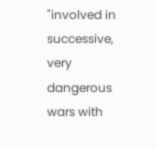"involved in successive, very dangerous wars with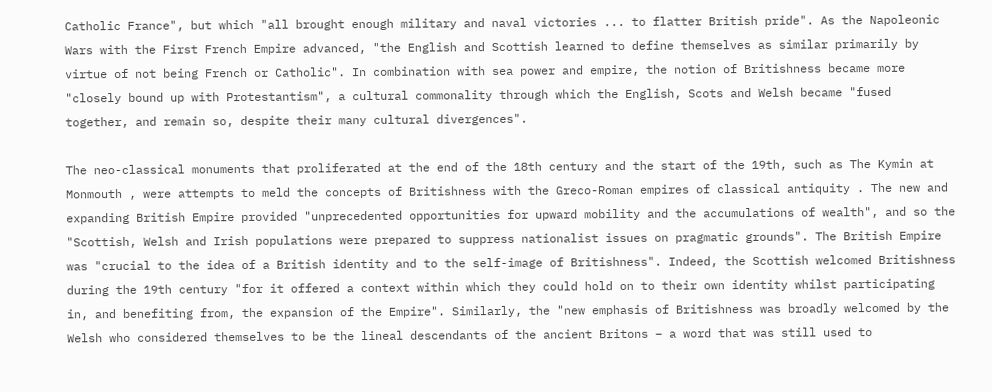Catholic France", but which "all brought enough military and naval victories ... to flatter British pride". As the Napoleonic Wars with the First French Empire advanced, "the English and Scottish learned to define themselves as similar primarily by virtue of not being French or Catholic". In combination with sea power and empire, the notion of Britishness became more "closely bound up with Protestantism", a cultural commonality through which the English, Scots and Welsh became "fused together, and remain so, despite their many cultural divergences".

The neo-classical monuments that proliferated at the end of the 18th century and the start of the 19th, such as The Kymin at Monmouth , were attempts to meld the concepts of Britishness with the Greco-Roman empires of classical antiquity . The new and expanding British Empire provided "unprecedented opportunities for upward mobility and the accumulations of wealth", and so the "Scottish, Welsh and Irish populations were prepared to suppress nationalist issues on pragmatic grounds". The British Empire was "crucial to the idea of a British identity and to the self-image of Britishness". Indeed, the Scottish welcomed Britishness during the 19th century "for it offered a context within which they could hold on to their own identity whilst participating in, and benefiting from, the expansion of the Empire". Similarly, the "new emphasis of Britishness was broadly welcomed by the Welsh who considered themselves to be the lineal descendants of the ancient Britons – a word that was still used to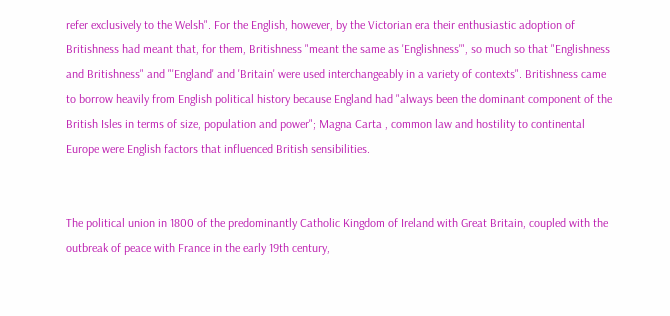refer exclusively to the Welsh". For the English, however, by the Victorian era their enthusiastic adoption of Britishness had meant that, for them, Britishness "meant the same as 'Englishness'", so much so that "Englishness and Britishness" and "'England' and 'Britain' were used interchangeably in a variety of contexts". Britishness came to borrow heavily from English political history because England had "always been the dominant component of the British Isles in terms of size, population and power"; Magna Carta , common law and hostility to continental Europe were English factors that influenced British sensibilities.


The political union in 1800 of the predominantly Catholic Kingdom of Ireland with Great Britain, coupled with the outbreak of peace with France in the early 19th century,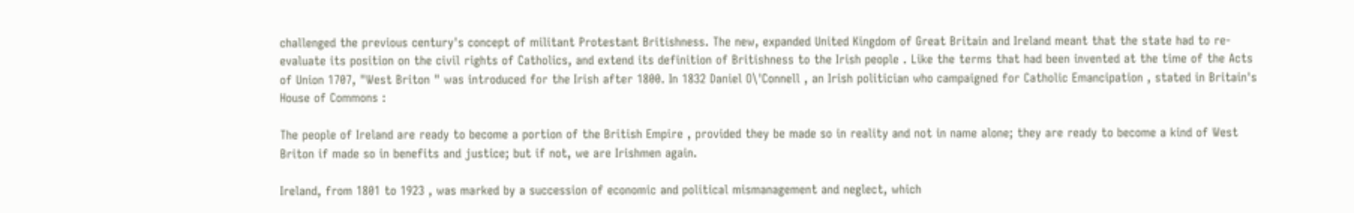challenged the previous century's concept of militant Protestant Britishness. The new, expanded United Kingdom of Great Britain and Ireland meant that the state had to re-evaluate its position on the civil rights of Catholics, and extend its definition of Britishness to the Irish people . Like the terms that had been invented at the time of the Acts of Union 1707, "West Briton " was introduced for the Irish after 1800. In 1832 Daniel O\'Connell , an Irish politician who campaigned for Catholic Emancipation , stated in Britain's House of Commons :

The people of Ireland are ready to become a portion of the British Empire , provided they be made so in reality and not in name alone; they are ready to become a kind of West Briton if made so in benefits and justice; but if not, we are Irishmen again.

Ireland, from 1801 to 1923 , was marked by a succession of economic and political mismanagement and neglect, which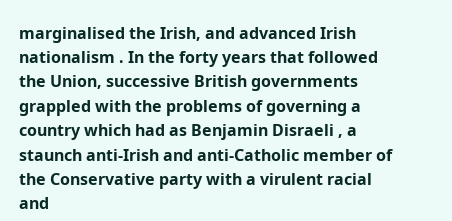marginalised the Irish, and advanced Irish nationalism . In the forty years that followed the Union, successive British governments grappled with the problems of governing a country which had as Benjamin Disraeli , a staunch anti-Irish and anti-Catholic member of the Conservative party with a virulent racial and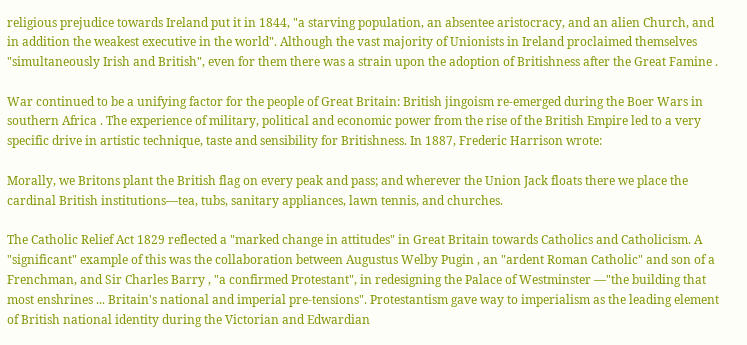religious prejudice towards Ireland put it in 1844, "a starving population, an absentee aristocracy, and an alien Church, and in addition the weakest executive in the world". Although the vast majority of Unionists in Ireland proclaimed themselves "simultaneously Irish and British", even for them there was a strain upon the adoption of Britishness after the Great Famine .

War continued to be a unifying factor for the people of Great Britain: British jingoism re-emerged during the Boer Wars in southern Africa . The experience of military, political and economic power from the rise of the British Empire led to a very specific drive in artistic technique, taste and sensibility for Britishness. In 1887, Frederic Harrison wrote:

Morally, we Britons plant the British flag on every peak and pass; and wherever the Union Jack floats there we place the cardinal British institutions—tea, tubs, sanitary appliances, lawn tennis, and churches.

The Catholic Relief Act 1829 reflected a "marked change in attitudes" in Great Britain towards Catholics and Catholicism. A "significant" example of this was the collaboration between Augustus Welby Pugin , an "ardent Roman Catholic" and son of a Frenchman, and Sir Charles Barry , "a confirmed Protestant", in redesigning the Palace of Westminster —"the building that most enshrines ... Britain's national and imperial pre-tensions". Protestantism gave way to imperialism as the leading element of British national identity during the Victorian and Edwardian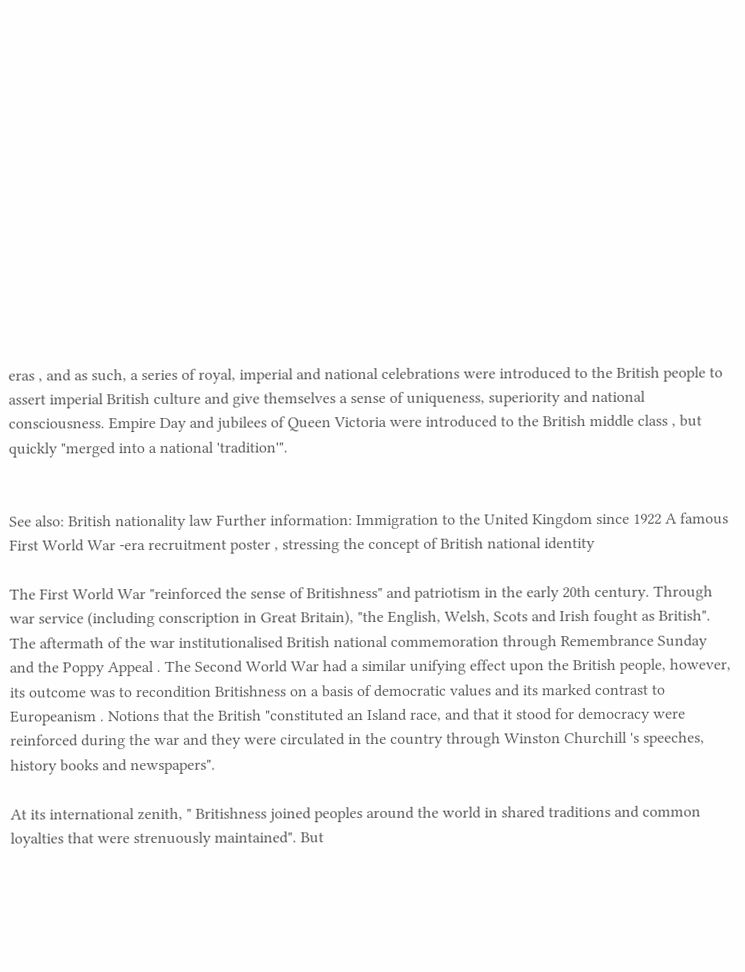eras , and as such, a series of royal, imperial and national celebrations were introduced to the British people to assert imperial British culture and give themselves a sense of uniqueness, superiority and national consciousness. Empire Day and jubilees of Queen Victoria were introduced to the British middle class , but quickly "merged into a national 'tradition'".


See also: British nationality law Further information: Immigration to the United Kingdom since 1922 A famous First World War -era recruitment poster , stressing the concept of British national identity

The First World War "reinforced the sense of Britishness" and patriotism in the early 20th century. Through war service (including conscription in Great Britain), "the English, Welsh, Scots and Irish fought as British". The aftermath of the war institutionalised British national commemoration through Remembrance Sunday and the Poppy Appeal . The Second World War had a similar unifying effect upon the British people, however, its outcome was to recondition Britishness on a basis of democratic values and its marked contrast to Europeanism . Notions that the British "constituted an Island race, and that it stood for democracy were reinforced during the war and they were circulated in the country through Winston Churchill 's speeches, history books and newspapers".

At its international zenith, " Britishness joined peoples around the world in shared traditions and common loyalties that were strenuously maintained". But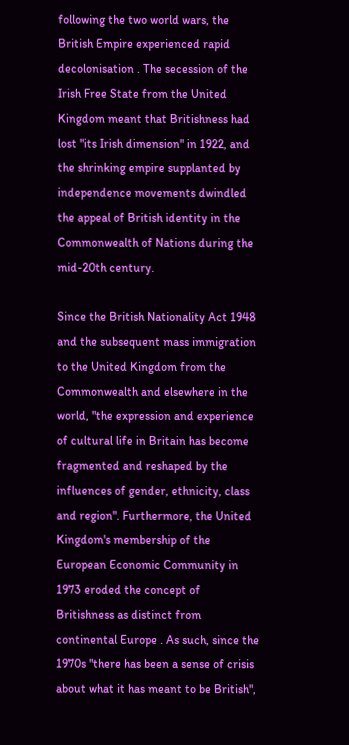following the two world wars, the British Empire experienced rapid decolonisation . The secession of the Irish Free State from the United Kingdom meant that Britishness had lost "its Irish dimension" in 1922, and the shrinking empire supplanted by independence movements dwindled the appeal of British identity in the Commonwealth of Nations during the mid-20th century.

Since the British Nationality Act 1948 and the subsequent mass immigration to the United Kingdom from the Commonwealth and elsewhere in the world, "the expression and experience of cultural life in Britain has become fragmented and reshaped by the influences of gender, ethnicity, class and region". Furthermore, the United Kingdom's membership of the European Economic Community in 1973 eroded the concept of Britishness as distinct from continental Europe . As such, since the 1970s "there has been a sense of crisis about what it has meant to be British",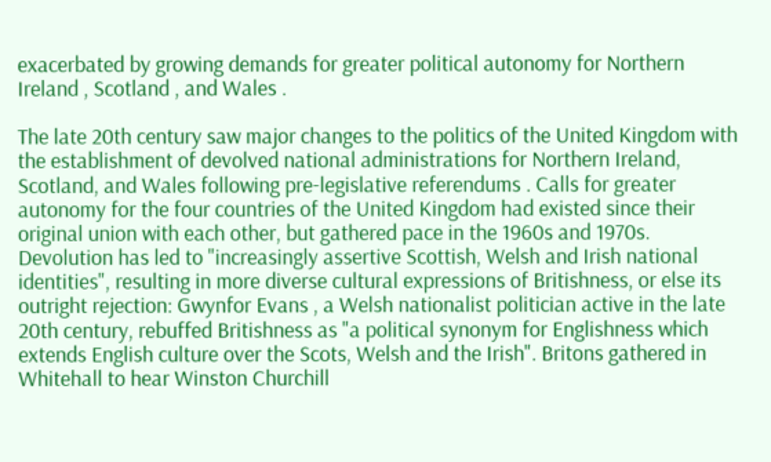exacerbated by growing demands for greater political autonomy for Northern Ireland , Scotland , and Wales .

The late 20th century saw major changes to the politics of the United Kingdom with the establishment of devolved national administrations for Northern Ireland, Scotland, and Wales following pre-legislative referendums . Calls for greater autonomy for the four countries of the United Kingdom had existed since their original union with each other, but gathered pace in the 1960s and 1970s. Devolution has led to "increasingly assertive Scottish, Welsh and Irish national identities", resulting in more diverse cultural expressions of Britishness, or else its outright rejection: Gwynfor Evans , a Welsh nationalist politician active in the late 20th century, rebuffed Britishness as "a political synonym for Englishness which extends English culture over the Scots, Welsh and the Irish". Britons gathered in Whitehall to hear Winston Churchill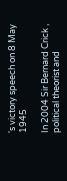's victory speech on 8 May 1945

In 2004 Sir Bernard Crick , political theorist and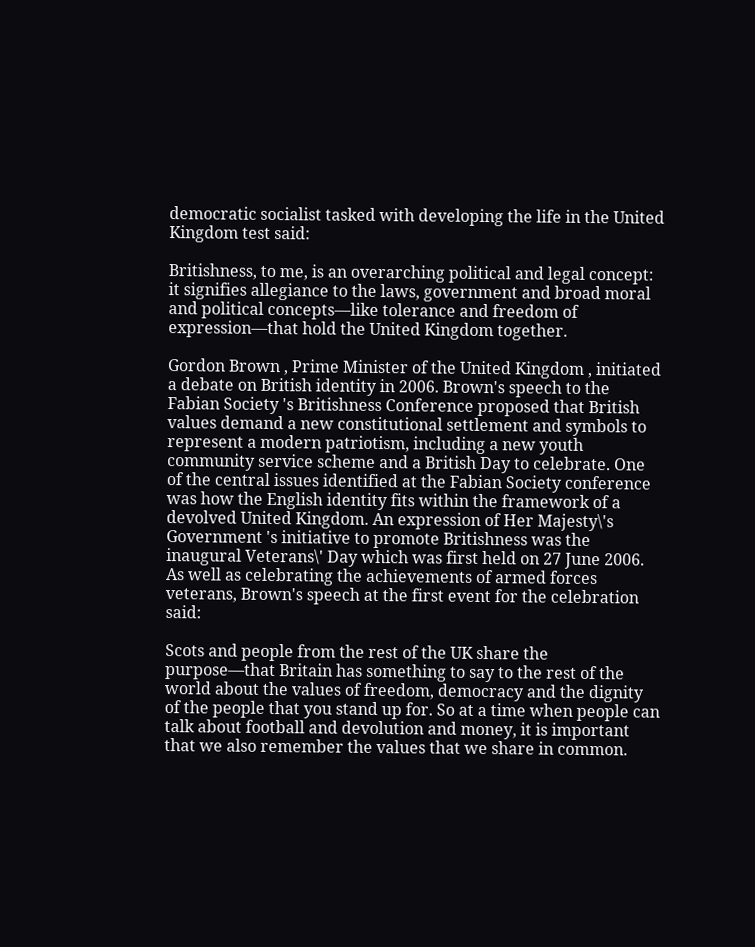democratic socialist tasked with developing the life in the United Kingdom test said:

Britishness, to me, is an overarching political and legal concept: it signifies allegiance to the laws, government and broad moral and political concepts—like tolerance and freedom of expression—that hold the United Kingdom together.

Gordon Brown , Prime Minister of the United Kingdom , initiated a debate on British identity in 2006. Brown's speech to the Fabian Society 's Britishness Conference proposed that British values demand a new constitutional settlement and symbols to represent a modern patriotism, including a new youth community service scheme and a British Day to celebrate. One of the central issues identified at the Fabian Society conference was how the English identity fits within the framework of a devolved United Kingdom. An expression of Her Majesty\'s Government 's initiative to promote Britishness was the inaugural Veterans\' Day which was first held on 27 June 2006. As well as celebrating the achievements of armed forces veterans, Brown's speech at the first event for the celebration said:

Scots and people from the rest of the UK share the purpose—that Britain has something to say to the rest of the world about the values of freedom, democracy and the dignity of the people that you stand up for. So at a time when people can talk about football and devolution and money, it is important that we also remember the values that we share in common.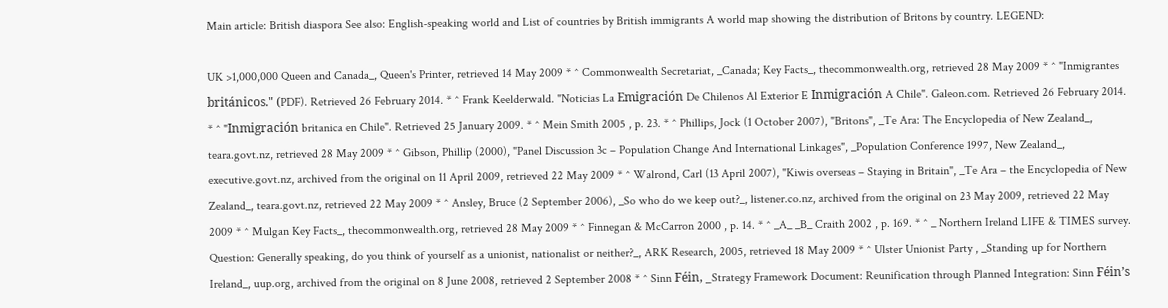Main article: British diaspora See also: English-speaking world and List of countries by British immigrants A world map showing the distribution of Britons by country. LEGEND:

UK >1,000,000 Queen and Canada_, Queen's Printer, retrieved 14 May 2009 * ^ Commonwealth Secretariat, _Canada; Key Facts_, thecommonwealth.org, retrieved 28 May 2009 * ^ "Inmigrantes británicos." (PDF). Retrieved 26 February 2014. * ^ Frank Keelderwald. "Noticias La Emigración De Chilenos Al Exterior E Inmigración A Chile". Galeon.com. Retrieved 26 February 2014. * ^ "Inmigración britanica en Chile". Retrieved 25 January 2009. * ^ Mein Smith 2005 , p. 23. * ^ Phillips, Jock (1 October 2007), "Britons", _Te Ara: The Encyclopedia of New Zealand_, teara.govt.nz, retrieved 28 May 2009 * ^ Gibson, Phillip (2000), "Panel Discussion 3c – Population Change And International Linkages", _Population Conference 1997, New Zealand_, executive.govt.nz, archived from the original on 11 April 2009, retrieved 22 May 2009 * ^ Walrond, Carl (13 April 2007), "Kiwis overseas – Staying in Britain", _Te Ara – the Encyclopedia of New Zealand_, teara.govt.nz, retrieved 22 May 2009 * ^ Ansley, Bruce (2 September 2006), _So who do we keep out?_, listener.co.nz, archived from the original on 23 May 2009, retrieved 22 May 2009 * ^ Mulgan Key Facts_, thecommonwealth.org, retrieved 28 May 2009 * ^ Finnegan & McCarron 2000 , p. 14. * ^ _A_ _B_ Craith 2002 , p. 169. * ^ _ Northern Ireland LIFE & TIMES survey. Question: Generally speaking, do you think of yourself as a unionist, nationalist or neither?_, ARK Research, 2005, retrieved 18 May 2009 * ^ Ulster Unionist Party , _Standing up for Northern Ireland_, uup.org, archived from the original on 8 June 2008, retrieved 2 September 2008 * ^ Sinn Féin, _Strategy Framework Document: Reunification through Planned Integration: Sinn Féin’s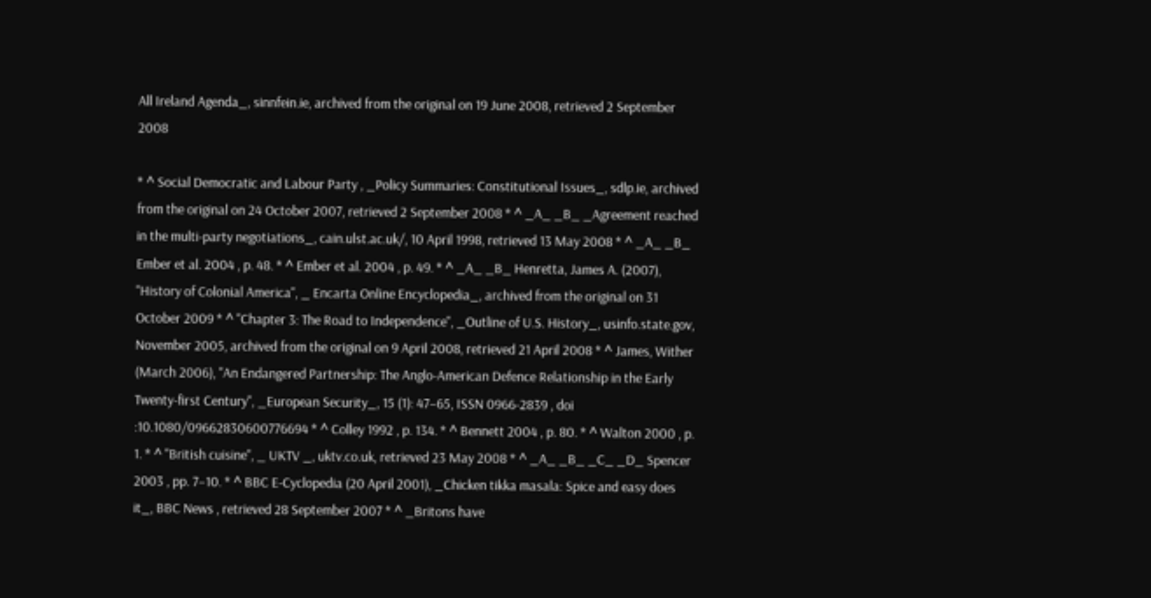All Ireland Agenda_, sinnfein.ie, archived from the original on 19 June 2008, retrieved 2 September 2008

* ^ Social Democratic and Labour Party , _Policy Summaries: Constitutional Issues_, sdlp.ie, archived from the original on 24 October 2007, retrieved 2 September 2008 * ^ _A_ _B_ _Agreement reached in the multi-party negotiations_, cain.ulst.ac.uk/, 10 April 1998, retrieved 13 May 2008 * ^ _A_ _B_ Ember et al. 2004 , p. 48. * ^ Ember et al. 2004 , p. 49. * ^ _A_ _B_ Henretta, James A. (2007), "History of Colonial America", _ Encarta Online Encyclopedia_, archived from the original on 31 October 2009 * ^ "Chapter 3: The Road to Independence", _Outline of U.S. History_, usinfo.state.gov, November 2005, archived from the original on 9 April 2008, retrieved 21 April 2008 * ^ James, Wither (March 2006), "An Endangered Partnership: The Anglo-American Defence Relationship in the Early Twenty-first Century", _European Security_, 15 (1): 47–65, ISSN 0966-2839 , doi :10.1080/09662830600776694 * ^ Colley 1992 , p. 134. * ^ Bennett 2004 , p. 80. * ^ Walton 2000 , p. 1. * ^ "British cuisine", _ UKTV _, uktv.co.uk, retrieved 23 May 2008 * ^ _A_ _B_ _C_ _D_ Spencer 2003 , pp. 7–10. * ^ BBC E-Cyclopedia (20 April 2001), _Chicken tikka masala: Spice and easy does it_, BBC News , retrieved 28 September 2007 * ^ _Britons have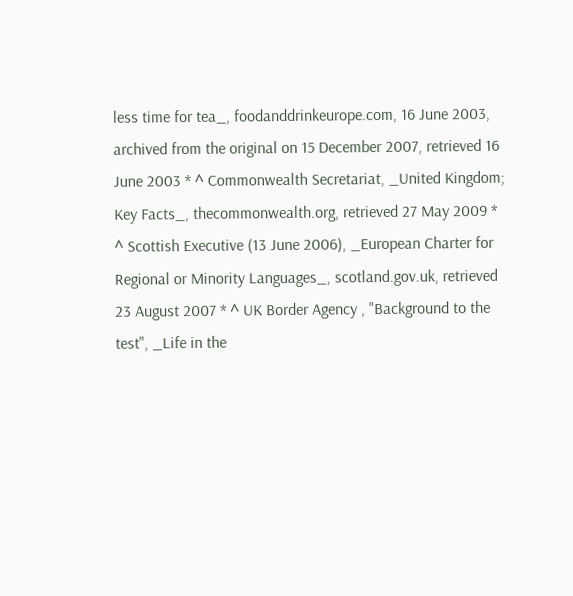less time for tea_, foodanddrinkeurope.com, 16 June 2003, archived from the original on 15 December 2007, retrieved 16 June 2003 * ^ Commonwealth Secretariat, _United Kingdom; Key Facts_, thecommonwealth.org, retrieved 27 May 2009 * ^ Scottish Executive (13 June 2006), _European Charter for Regional or Minority Languages_, scotland.gov.uk, retrieved 23 August 2007 * ^ UK Border Agency , "Background to the test", _Life in the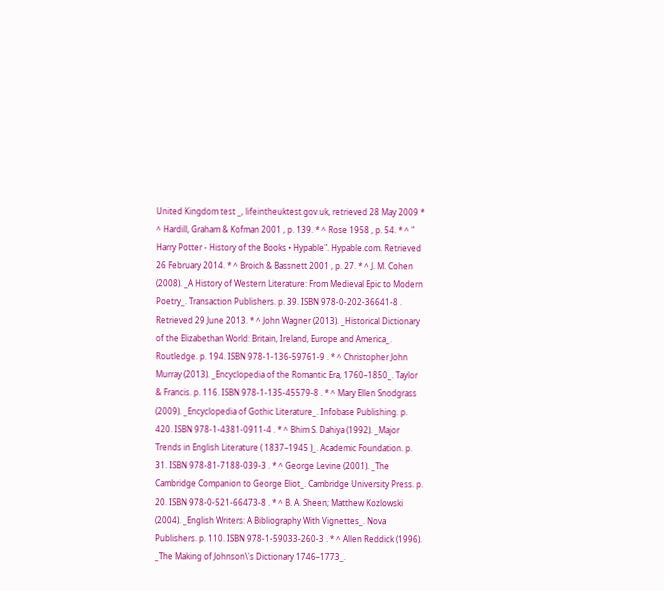United Kingdom test _, lifeintheuktest.gov.uk, retrieved 28 May 2009 * ^ Hardill, Graham & Kofman 2001 , p. 139. * ^ Rose 1958 , p. 54. * ^ " Harry Potter - History of the Books • Hypable". Hypable.com. Retrieved 26 February 2014. * ^ Broich & Bassnett 2001 , p. 27. * ^ J. M. Cohen (2008). _A History of Western Literature: From Medieval Epic to Modern Poetry_. Transaction Publishers. p. 39. ISBN 978-0-202-36641-8 . Retrieved 29 June 2013. * ^ John Wagner (2013). _Historical Dictionary of the Elizabethan World: Britain, Ireland, Europe and America_. Routledge. p. 194. ISBN 978-1-136-59761-9 . * ^ Christopher John Murray (2013). _Encyclopedia of the Romantic Era, 1760–1850_. Taylor & Francis. p. 116. ISBN 978-1-135-45579-8 . * ^ Mary Ellen Snodgrass (2009). _Encyclopedia of Gothic Literature_. Infobase Publishing. p. 420. ISBN 978-1-4381-0911-4 . * ^ Bhim S. Dahiya (1992). _Major Trends in English Literature ( 1837–1945 )_. Academic Foundation. p. 31. ISBN 978-81-7188-039-3 . * ^ George Levine (2001). _The Cambridge Companion to George Eliot_. Cambridge University Press. p. 20. ISBN 978-0-521-66473-8 . * ^ B. A. Sheen; Matthew Kozlowski (2004). _English Writers: A Bibliography With Vignettes_. Nova Publishers. p. 110. ISBN 978-1-59033-260-3 . * ^ Allen Reddick (1996). _The Making of Johnson\'s Dictionary 1746–1773_.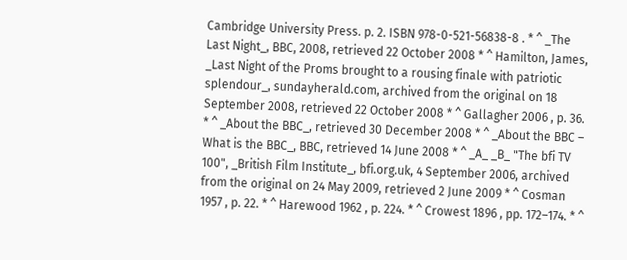Cambridge University Press. p. 2. ISBN 978-0-521-56838-8 . * ^ _The Last Night_, BBC, 2008, retrieved 22 October 2008 * ^ Hamilton, James, _Last Night of the Proms brought to a rousing finale with patriotic splendour_, sundayherald.com, archived from the original on 18 September 2008, retrieved 22 October 2008 * ^ Gallagher 2006 , p. 36. * ^ _About the BBC_, retrieved 30 December 2008 * ^ _About the BBC – What is the BBC_, BBC, retrieved 14 June 2008 * ^ _A_ _B_ "The bfi TV 100", _British Film Institute_, bfi.org.uk, 4 September 2006, archived from the original on 24 May 2009, retrieved 2 June 2009 * ^ Cosman 1957 , p. 22. * ^ Harewood 1962 , p. 224. * ^ Crowest 1896 , pp. 172–174. * ^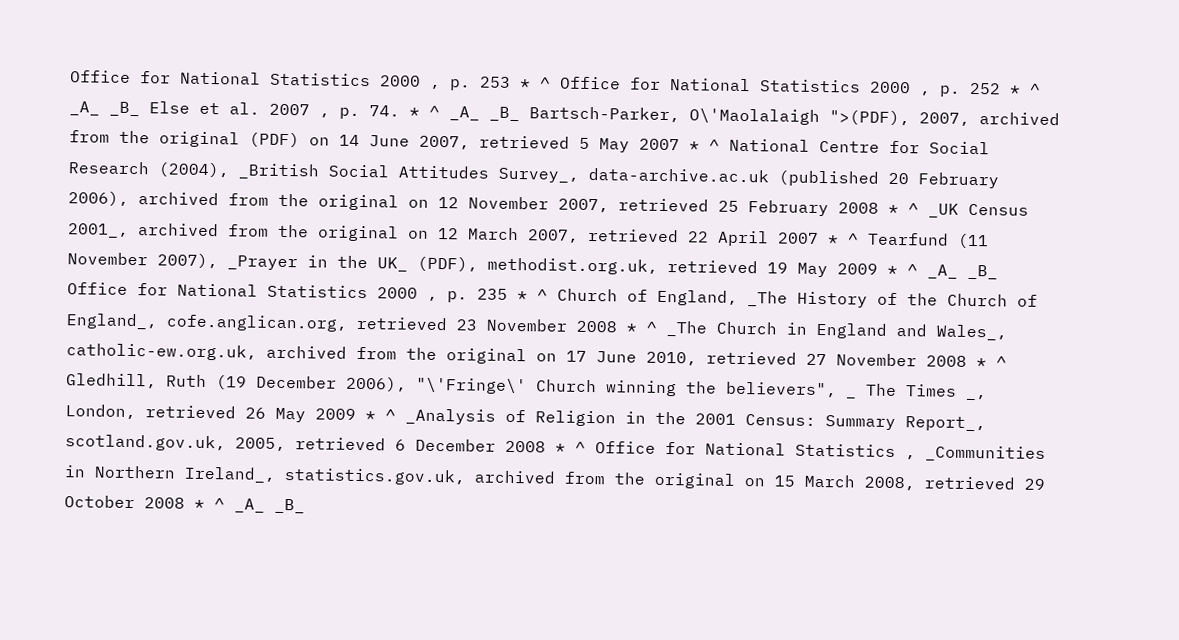Office for National Statistics 2000 , p. 253 * ^ Office for National Statistics 2000 , p. 252 * ^ _A_ _B_ Else et al. 2007 , p. 74. * ^ _A_ _B_ Bartsch-Parker, O\'Maolalaigh ">(PDF), 2007, archived from the original (PDF) on 14 June 2007, retrieved 5 May 2007 * ^ National Centre for Social Research (2004), _British Social Attitudes Survey_, data-archive.ac.uk (published 20 February 2006), archived from the original on 12 November 2007, retrieved 25 February 2008 * ^ _UK Census 2001_, archived from the original on 12 March 2007, retrieved 22 April 2007 * ^ Tearfund (11 November 2007), _Prayer in the UK_ (PDF), methodist.org.uk, retrieved 19 May 2009 * ^ _A_ _B_ Office for National Statistics 2000 , p. 235 * ^ Church of England, _The History of the Church of England_, cofe.anglican.org, retrieved 23 November 2008 * ^ _The Church in England and Wales_, catholic-ew.org.uk, archived from the original on 17 June 2010, retrieved 27 November 2008 * ^ Gledhill, Ruth (19 December 2006), "\'Fringe\' Church winning the believers", _ The Times _, London, retrieved 26 May 2009 * ^ _Analysis of Religion in the 2001 Census: Summary Report_, scotland.gov.uk, 2005, retrieved 6 December 2008 * ^ Office for National Statistics , _Communities in Northern Ireland_, statistics.gov.uk, archived from the original on 15 March 2008, retrieved 29 October 2008 * ^ _A_ _B_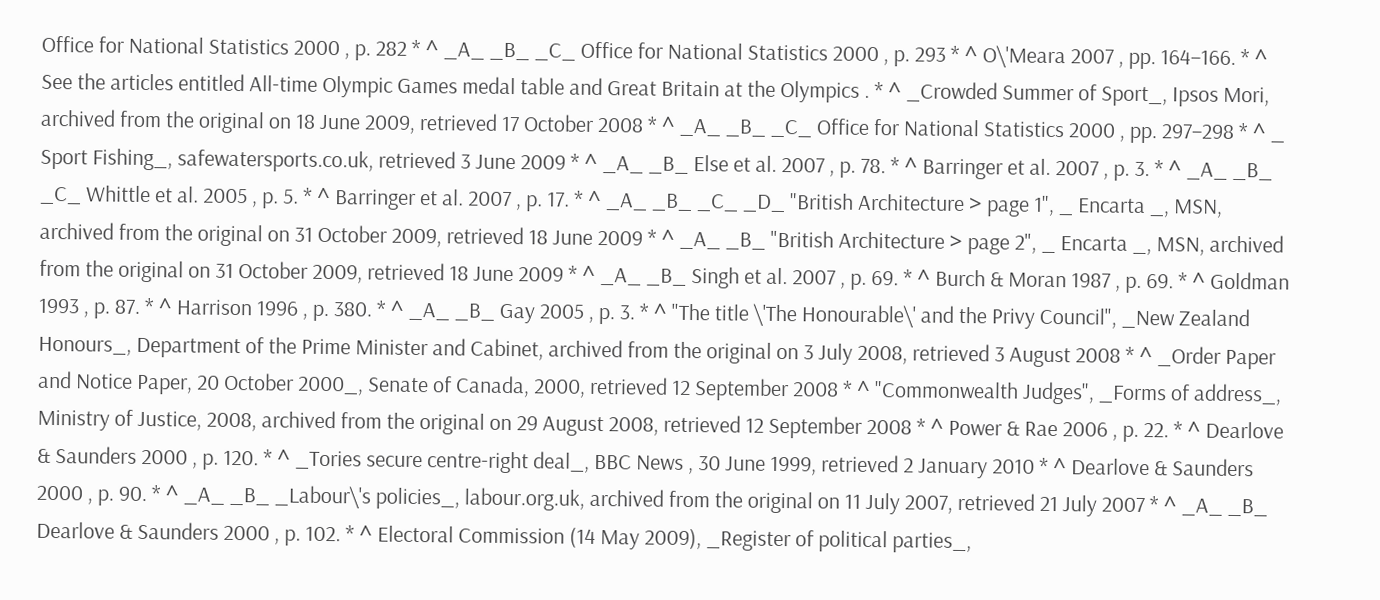Office for National Statistics 2000 , p. 282 * ^ _A_ _B_ _C_ Office for National Statistics 2000 , p. 293 * ^ O\'Meara 2007 , pp. 164–166. * ^ See the articles entitled All-time Olympic Games medal table and Great Britain at the Olympics . * ^ _Crowded Summer of Sport_, Ipsos Mori, archived from the original on 18 June 2009, retrieved 17 October 2008 * ^ _A_ _B_ _C_ Office for National Statistics 2000 , pp. 297–298 * ^ _ Sport Fishing_, safewatersports.co.uk, retrieved 3 June 2009 * ^ _A_ _B_ Else et al. 2007 , p. 78. * ^ Barringer et al. 2007 , p. 3. * ^ _A_ _B_ _C_ Whittle et al. 2005 , p. 5. * ^ Barringer et al. 2007 , p. 17. * ^ _A_ _B_ _C_ _D_ "British Architecture > page 1", _ Encarta _, MSN, archived from the original on 31 October 2009, retrieved 18 June 2009 * ^ _A_ _B_ "British Architecture > page 2", _ Encarta _, MSN, archived from the original on 31 October 2009, retrieved 18 June 2009 * ^ _A_ _B_ Singh et al. 2007 , p. 69. * ^ Burch & Moran 1987 , p. 69. * ^ Goldman 1993 , p. 87. * ^ Harrison 1996 , p. 380. * ^ _A_ _B_ Gay 2005 , p. 3. * ^ "The title \'The Honourable\' and the Privy Council", _New Zealand Honours_, Department of the Prime Minister and Cabinet, archived from the original on 3 July 2008, retrieved 3 August 2008 * ^ _Order Paper and Notice Paper, 20 October 2000_, Senate of Canada, 2000, retrieved 12 September 2008 * ^ "Commonwealth Judges", _Forms of address_, Ministry of Justice, 2008, archived from the original on 29 August 2008, retrieved 12 September 2008 * ^ Power & Rae 2006 , p. 22. * ^ Dearlove & Saunders 2000 , p. 120. * ^ _Tories secure centre-right deal_, BBC News , 30 June 1999, retrieved 2 January 2010 * ^ Dearlove & Saunders 2000 , p. 90. * ^ _A_ _B_ _Labour\'s policies_, labour.org.uk, archived from the original on 11 July 2007, retrieved 21 July 2007 * ^ _A_ _B_ Dearlove & Saunders 2000 , p. 102. * ^ Electoral Commission (14 May 2009), _Register of political parties_,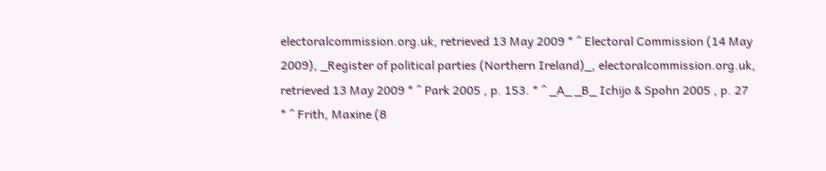electoralcommission.org.uk, retrieved 13 May 2009 * ^ Electoral Commission (14 May 2009), _Register of political parties (Northern Ireland)_, electoralcommission.org.uk, retrieved 13 May 2009 * ^ Park 2005 , p. 153. * ^ _A_ _B_ Ichijo & Spohn 2005 , p. 27 * ^ Frith, Maxine (8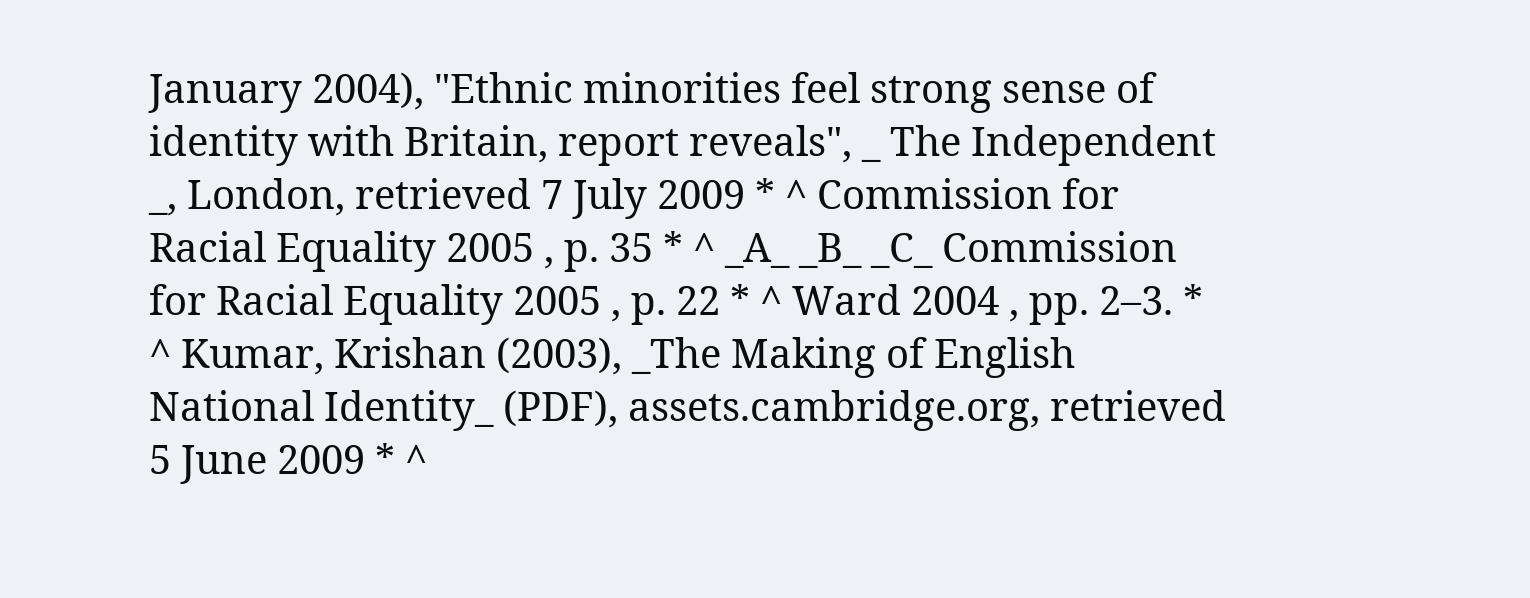January 2004), "Ethnic minorities feel strong sense of identity with Britain, report reveals", _ The Independent _, London, retrieved 7 July 2009 * ^ Commission for Racial Equality 2005 , p. 35 * ^ _A_ _B_ _C_ Commission for Racial Equality 2005 , p. 22 * ^ Ward 2004 , pp. 2–3. * ^ Kumar, Krishan (2003), _The Making of English National Identity_ (PDF), assets.cambridge.org, retrieved 5 June 2009 * ^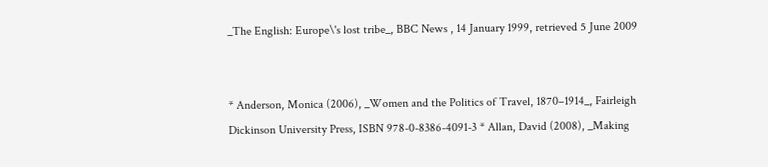_The English: Europe\'s lost tribe_, BBC News , 14 January 1999, retrieved 5 June 2009


* Anderson, Monica (2006), _Women and the Politics of Travel, 1870–1914_, Fairleigh Dickinson University Press, ISBN 978-0-8386-4091-3 * Allan, David (2008), _Making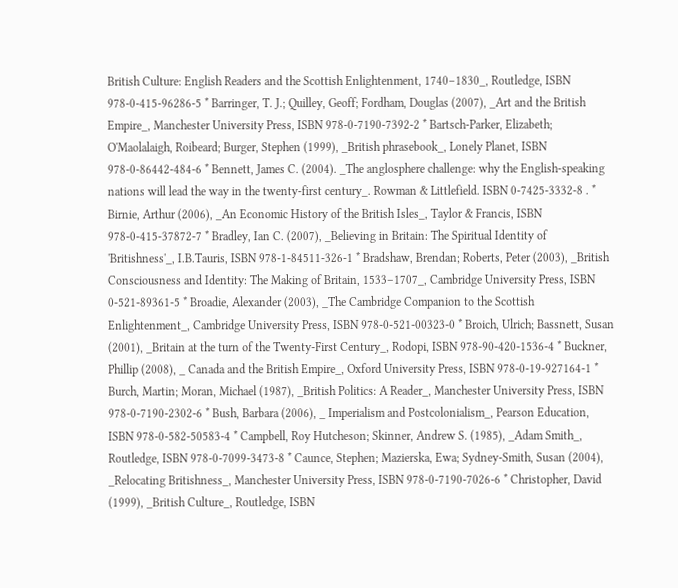British Culture: English Readers and the Scottish Enlightenment, 1740–1830_, Routledge, ISBN 978-0-415-96286-5 * Barringer, T. J.; Quilley, Geoff; Fordham, Douglas (2007), _Art and the British Empire_, Manchester University Press, ISBN 978-0-7190-7392-2 * Bartsch-Parker, Elizabeth; O'Maolalaigh, Roibeard; Burger, Stephen (1999), _British phrasebook_, Lonely Planet, ISBN 978-0-86442-484-6 * Bennett, James C. (2004). _The anglosphere challenge: why the English-speaking nations will lead the way in the twenty-first century_. Rowman & Littlefield. ISBN 0-7425-3332-8 . * Birnie, Arthur (2006), _An Economic History of the British Isles_, Taylor & Francis, ISBN 978-0-415-37872-7 * Bradley, Ian C. (2007), _Believing in Britain: The Spiritual Identity of 'Britishness'_, I.B.Tauris, ISBN 978-1-84511-326-1 * Bradshaw, Brendan; Roberts, Peter (2003), _British Consciousness and Identity: The Making of Britain, 1533–1707_, Cambridge University Press, ISBN 0-521-89361-5 * Broadie, Alexander (2003), _The Cambridge Companion to the Scottish Enlightenment_, Cambridge University Press, ISBN 978-0-521-00323-0 * Broich, Ulrich; Bassnett, Susan (2001), _Britain at the turn of the Twenty-First Century_, Rodopi, ISBN 978-90-420-1536-4 * Buckner, Phillip (2008), _ Canada and the British Empire_, Oxford University Press, ISBN 978-0-19-927164-1 * Burch, Martin; Moran, Michael (1987), _British Politics: A Reader_, Manchester University Press, ISBN 978-0-7190-2302-6 * Bush, Barbara (2006), _ Imperialism and Postcolonialism_, Pearson Education, ISBN 978-0-582-50583-4 * Campbell, Roy Hutcheson; Skinner, Andrew S. (1985), _Adam Smith_, Routledge, ISBN 978-0-7099-3473-8 * Caunce, Stephen; Mazierska, Ewa; Sydney-Smith, Susan (2004), _Relocating Britishness_, Manchester University Press, ISBN 978-0-7190-7026-6 * Christopher, David (1999), _British Culture_, Routledge, ISBN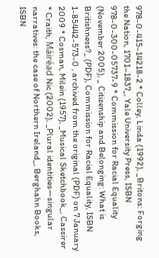978-0-415-14218-2 * Colley, Linda (1992), _Britons: Forging the Nation, 1701–1837_, Yale University Press, ISBN 978-0-300-05737-9 * Commission for Racial Equality (November 2005), _ Citizenship and Belonging: What is Britishness?_ (PDF), Commission for Racial Equality, ISBN 1-85442-573-0 , archived from the original (PDF) on 7 January 2009 * Cosman, Milein (1957), _Musical Sketchbook_, Cassirer * Craith, Máiréad Nic (2002), _Plural identities—singular narratives: the case of Northern Ireland_, Berghahn Books, ISBN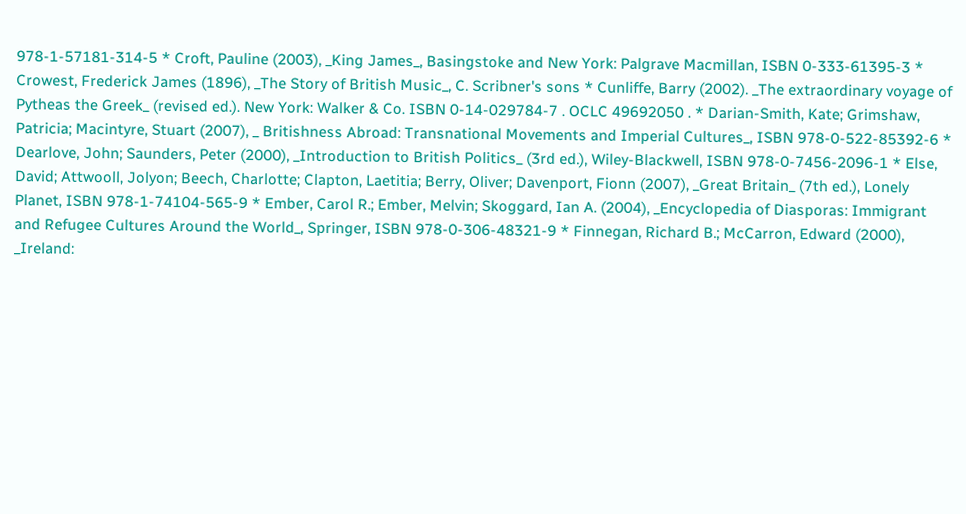978-1-57181-314-5 * Croft, Pauline (2003), _King James_, Basingstoke and New York: Palgrave Macmillan, ISBN 0-333-61395-3 * Crowest, Frederick James (1896), _The Story of British Music_, C. Scribner's sons * Cunliffe, Barry (2002). _The extraordinary voyage of Pytheas the Greek_ (revised ed.). New York: Walker & Co. ISBN 0-14-029784-7 . OCLC 49692050 . * Darian-Smith, Kate; Grimshaw, Patricia; Macintyre, Stuart (2007), _ Britishness Abroad: Transnational Movements and Imperial Cultures_, ISBN 978-0-522-85392-6 * Dearlove, John; Saunders, Peter (2000), _Introduction to British Politics_ (3rd ed.), Wiley-Blackwell, ISBN 978-0-7456-2096-1 * Else, David; Attwooll, Jolyon; Beech, Charlotte; Clapton, Laetitia; Berry, Oliver; Davenport, Fionn (2007), _Great Britain_ (7th ed.), Lonely Planet, ISBN 978-1-74104-565-9 * Ember, Carol R.; Ember, Melvin; Skoggard, Ian A. (2004), _Encyclopedia of Diasporas: Immigrant and Refugee Cultures Around the World_, Springer, ISBN 978-0-306-48321-9 * Finnegan, Richard B.; McCarron, Edward (2000), _Ireland: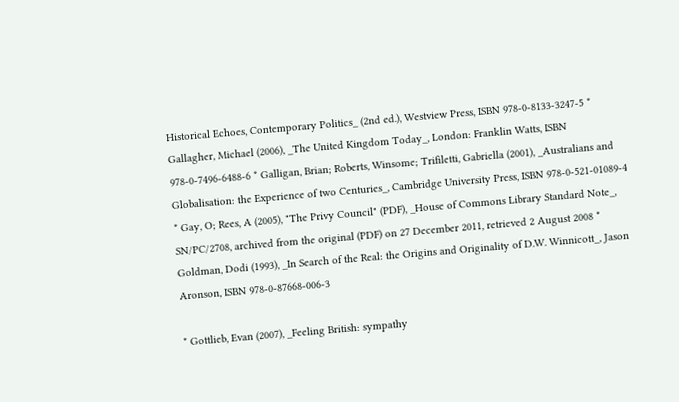Historical Echoes, Contemporary Politics_ (2nd ed.), Westview Press, ISBN 978-0-8133-3247-5 * Gallagher, Michael (2006), _The United Kingdom Today_, London: Franklin Watts, ISBN 978-0-7496-6488-6 * Galligan, Brian; Roberts, Winsome; Trifiletti, Gabriella (2001), _Australians and Globalisation: the Experience of two Centuries_, Cambridge University Press, ISBN 978-0-521-01089-4 * Gay, O; Rees, A (2005), "The Privy Council" (PDF), _House of Commons Library Standard Note_, SN/PC/2708, archived from the original (PDF) on 27 December 2011, retrieved 2 August 2008 * Goldman, Dodi (1993), _In Search of the Real: the Origins and Originality of D.W. Winnicott_, Jason Aronson, ISBN 978-0-87668-006-3

* Gottlieb, Evan (2007), _Feeling British: sympathy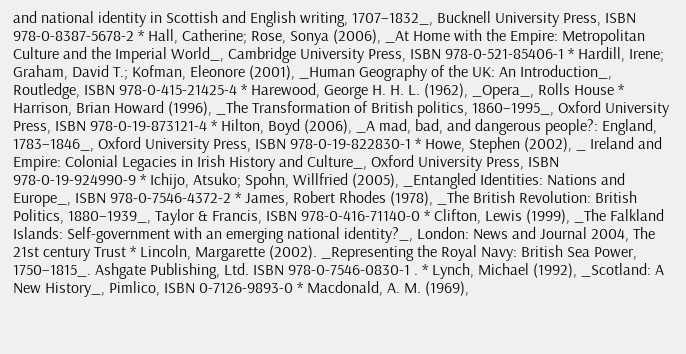and national identity in Scottish and English writing, 1707–1832_, Bucknell University Press, ISBN 978-0-8387-5678-2 * Hall, Catherine; Rose, Sonya (2006), _At Home with the Empire: Metropolitan Culture and the Imperial World_, Cambridge University Press, ISBN 978-0-521-85406-1 * Hardill, Irene; Graham, David T.; Kofman, Eleonore (2001), _Human Geography of the UK: An Introduction_, Routledge, ISBN 978-0-415-21425-4 * Harewood, George H. H. L. (1962), _Opera_, Rolls House * Harrison, Brian Howard (1996), _The Transformation of British politics, 1860–1995_, Oxford University Press, ISBN 978-0-19-873121-4 * Hilton, Boyd (2006), _A mad, bad, and dangerous people?: England, 1783–1846_, Oxford University Press, ISBN 978-0-19-822830-1 * Howe, Stephen (2002), _ Ireland and Empire: Colonial Legacies in Irish History and Culture_, Oxford University Press, ISBN 978-0-19-924990-9 * Ichijo, Atsuko; Spohn, Willfried (2005), _Entangled Identities: Nations and Europe_, ISBN 978-0-7546-4372-2 * James, Robert Rhodes (1978), _The British Revolution: British Politics, 1880–1939_, Taylor & Francis, ISBN 978-0-416-71140-0 * Clifton, Lewis (1999), _The Falkland Islands: Self-government with an emerging national identity?_, London: News and Journal 2004, The 21st century Trust * Lincoln, Margarette (2002). _Representing the Royal Navy: British Sea Power, 1750–1815_. Ashgate Publishing, Ltd. ISBN 978-0-7546-0830-1 . * Lynch, Michael (1992), _Scotland: A New History_, Pimlico, ISBN 0-7126-9893-0 * Macdonald, A. M. (1969),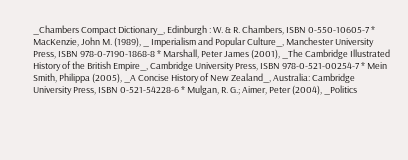_Chambers Compact Dictionary_, Edinburgh : W. & R. Chambers, ISBN 0-550-10605-7 * MacKenzie, John M. (1989), _ Imperialism and Popular Culture_, Manchester University Press, ISBN 978-0-7190-1868-8 * Marshall, Peter James (2001), _The Cambridge Illustrated History of the British Empire_, Cambridge University Press, ISBN 978-0-521-00254-7 * Mein Smith, Philippa (2005), _A Concise History of New Zealand_, Australia: Cambridge University Press, ISBN 0-521-54228-6 * Mulgan, R. G.; Aimer, Peter (2004), _Politics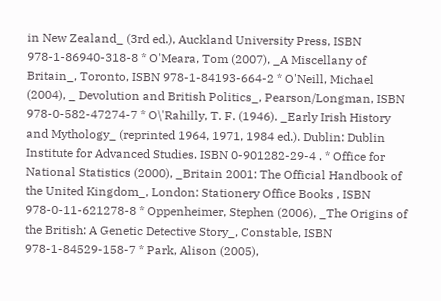in New Zealand_ (3rd ed.), Auckland University Press, ISBN 978-1-86940-318-8 * O'Meara, Tom (2007), _A Miscellany of Britain_, Toronto, ISBN 978-1-84193-664-2 * O'Neill, Michael (2004), _ Devolution and British Politics_, Pearson/Longman, ISBN 978-0-582-47274-7 * O\'Rahilly, T. F. (1946). _Early Irish History and Mythology_ (reprinted 1964, 1971, 1984 ed.). Dublin: Dublin Institute for Advanced Studies. ISBN 0-901282-29-4 . * Office for National Statistics (2000), _Britain 2001: The Official Handbook of the United Kingdom_, London: Stationery Office Books , ISBN 978-0-11-621278-8 * Oppenheimer, Stephen (2006), _The Origins of the British: A Genetic Detective Story_, Constable, ISBN 978-1-84529-158-7 * Park, Alison (2005),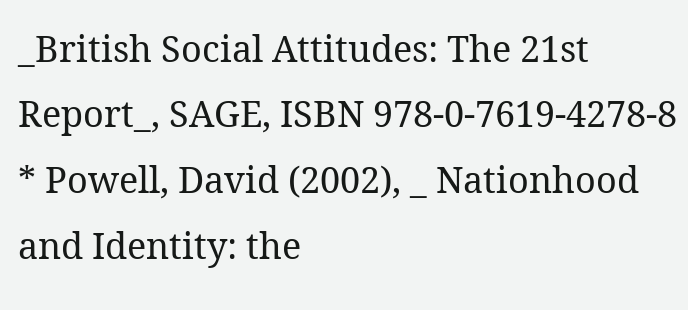_British Social Attitudes: The 21st Report_, SAGE, ISBN 978-0-7619-4278-8 * Powell, David (2002), _ Nationhood and Identity: the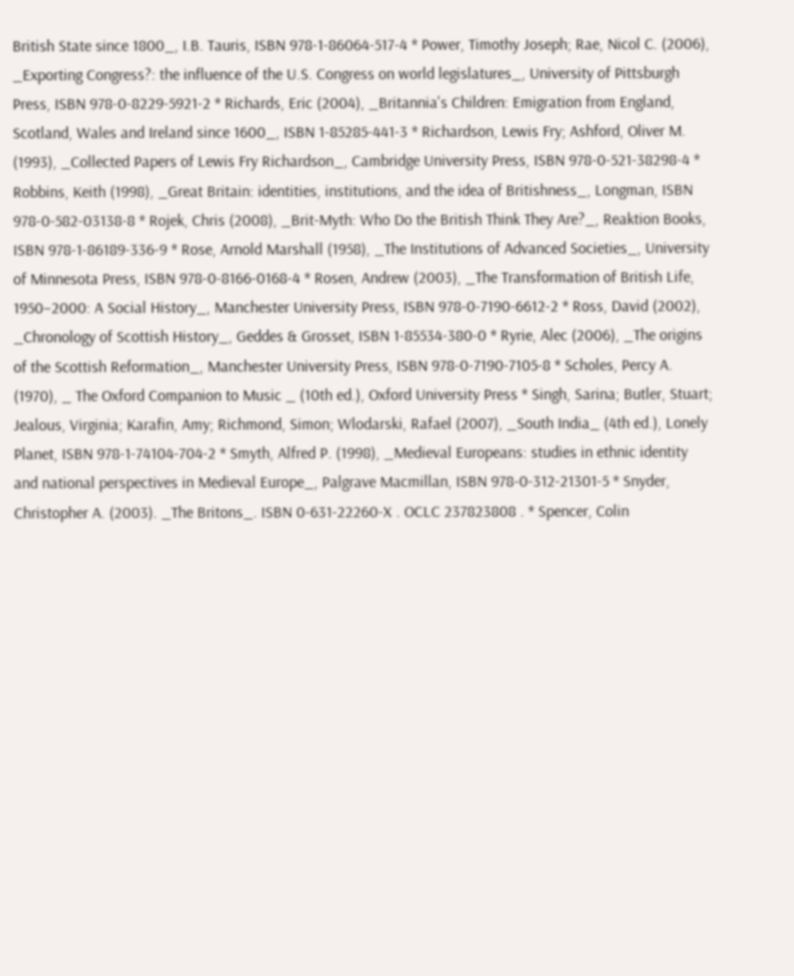British State since 1800_, I.B. Tauris, ISBN 978-1-86064-517-4 * Power, Timothy Joseph; Rae, Nicol C. (2006), _Exporting Congress?: the influence of the U.S. Congress on world legislatures_, University of Pittsburgh Press, ISBN 978-0-8229-5921-2 * Richards, Eric (2004), _Britannia's Children: Emigration from England, Scotland, Wales and Ireland since 1600_, ISBN 1-85285-441-3 * Richardson, Lewis Fry; Ashford, Oliver M. (1993), _Collected Papers of Lewis Fry Richardson_, Cambridge University Press, ISBN 978-0-521-38298-4 * Robbins, Keith (1998), _Great Britain: identities, institutions, and the idea of Britishness_, Longman, ISBN 978-0-582-03138-8 * Rojek, Chris (2008), _Brit-Myth: Who Do the British Think They Are?_, Reaktion Books, ISBN 978-1-86189-336-9 * Rose, Arnold Marshall (1958), _The Institutions of Advanced Societies_, University of Minnesota Press, ISBN 978-0-8166-0168-4 * Rosen, Andrew (2003), _The Transformation of British Life, 1950–2000: A Social History_, Manchester University Press, ISBN 978-0-7190-6612-2 * Ross, David (2002), _Chronology of Scottish History_, Geddes & Grosset, ISBN 1-85534-380-0 * Ryrie, Alec (2006), _The origins of the Scottish Reformation_, Manchester University Press, ISBN 978-0-7190-7105-8 * Scholes, Percy A. (1970), _ The Oxford Companion to Music _ (10th ed.), Oxford University Press * Singh, Sarina; Butler, Stuart; Jealous, Virginia; Karafin, Amy; Richmond, Simon; Wlodarski, Rafael (2007), _South India_ (4th ed.), Lonely Planet, ISBN 978-1-74104-704-2 * Smyth, Alfred P. (1998), _Medieval Europeans: studies in ethnic identity and national perspectives in Medieval Europe_, Palgrave Macmillan, ISBN 978-0-312-21301-5 * Snyder, Christopher A. (2003). _The Britons_. ISBN 0-631-22260-X . OCLC 237823808 . * Spencer, Colin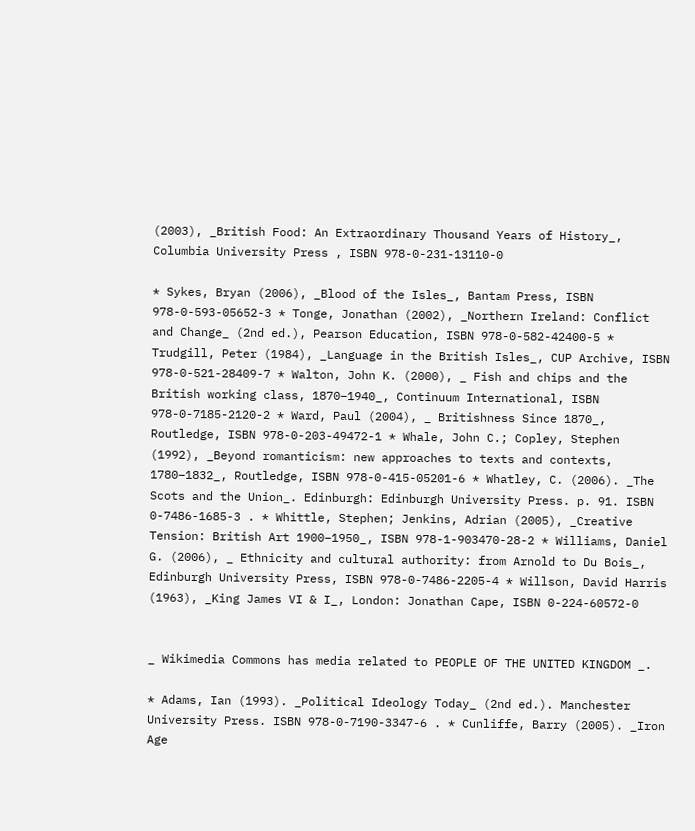(2003), _British Food: An Extraordinary Thousand Years of History_, Columbia University Press , ISBN 978-0-231-13110-0

* Sykes, Bryan (2006), _Blood of the Isles_, Bantam Press, ISBN 978-0-593-05652-3 * Tonge, Jonathan (2002), _Northern Ireland: Conflict and Change_ (2nd ed.), Pearson Education, ISBN 978-0-582-42400-5 * Trudgill, Peter (1984), _Language in the British Isles_, CUP Archive, ISBN 978-0-521-28409-7 * Walton, John K. (2000), _ Fish and chips and the British working class, 1870–1940_, Continuum International, ISBN 978-0-7185-2120-2 * Ward, Paul (2004), _ Britishness Since 1870_, Routledge, ISBN 978-0-203-49472-1 * Whale, John C.; Copley, Stephen (1992), _Beyond romanticism: new approaches to texts and contexts, 1780–1832_, Routledge, ISBN 978-0-415-05201-6 * Whatley, C. (2006). _The Scots and the Union_. Edinburgh: Edinburgh University Press. p. 91. ISBN 0-7486-1685-3 . * Whittle, Stephen; Jenkins, Adrian (2005), _Creative Tension: British Art 1900–1950_, ISBN 978-1-903470-28-2 * Williams, Daniel G. (2006), _ Ethnicity and cultural authority: from Arnold to Du Bois_, Edinburgh University Press, ISBN 978-0-7486-2205-4 * Willson, David Harris (1963), _King James VI & I_, London: Jonathan Cape, ISBN 0-224-60572-0


_ Wikimedia Commons has media related to PEOPLE OF THE UNITED KINGDOM _.

* Adams, Ian (1993). _Political Ideology Today_ (2nd ed.). Manchester University Press. ISBN 978-0-7190-3347-6 . * Cunliffe, Barry (2005). _Iron Age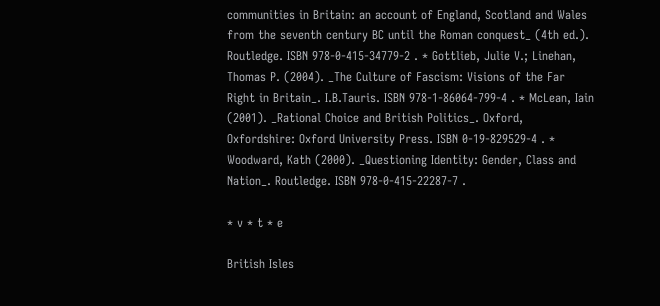communities in Britain: an account of England, Scotland and Wales from the seventh century BC until the Roman conquest_ (4th ed.). Routledge. ISBN 978-0-415-34779-2 . * Gottlieb, Julie V.; Linehan, Thomas P. (2004). _The Culture of Fascism: Visions of the Far Right in Britain_. I.B.Tauris. ISBN 978-1-86064-799-4 . * McLean, Iain (2001). _Rational Choice and British Politics_. Oxford, Oxfordshire: Oxford University Press. ISBN 0-19-829529-4 . * Woodward, Kath (2000). _Questioning Identity: Gender, Class and Nation_. Routledge. ISBN 978-0-415-22287-7 .

* v * t * e

British Isles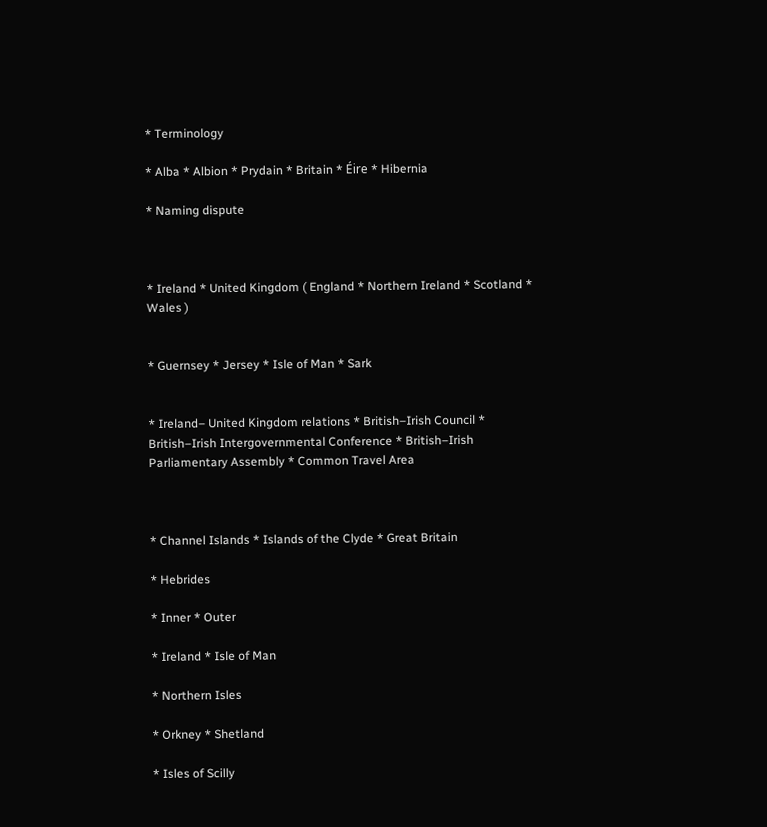* Terminology

* Alba * Albion * Prydain * Britain * Éire * Hibernia

* Naming dispute



* Ireland * United Kingdom ( England * Northern Ireland * Scotland * Wales )


* Guernsey * Jersey * Isle of Man * Sark


* Ireland– United Kingdom relations * British–Irish Council * British–Irish Intergovernmental Conference * British–Irish Parliamentary Assembly * Common Travel Area



* Channel Islands * Islands of the Clyde * Great Britain

* Hebrides

* Inner * Outer

* Ireland * Isle of Man

* Northern Isles

* Orkney * Shetland

* Isles of Scilly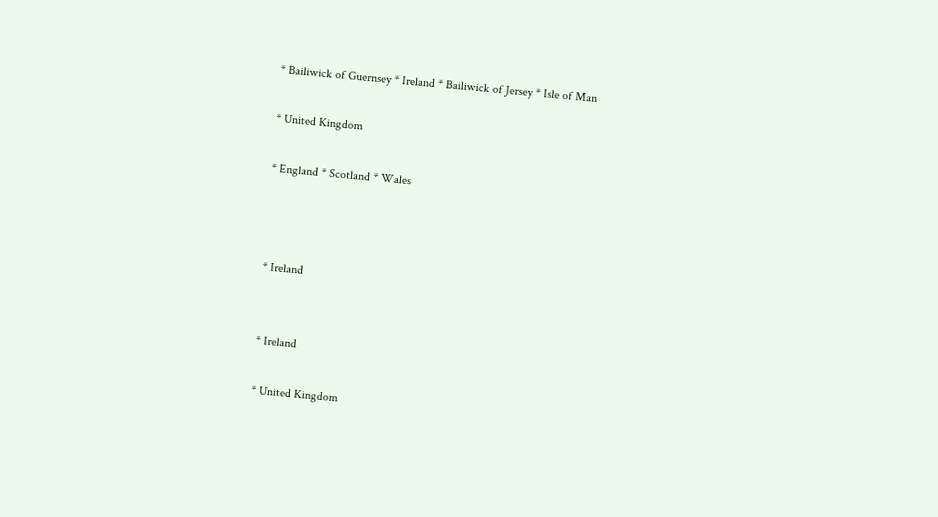* Bailiwick of Guernsey * Ireland * Bailiwick of Jersey * Isle of Man

* United Kingdom

* England * Scotland * Wales



* Ireland


* Ireland

* United Kingdom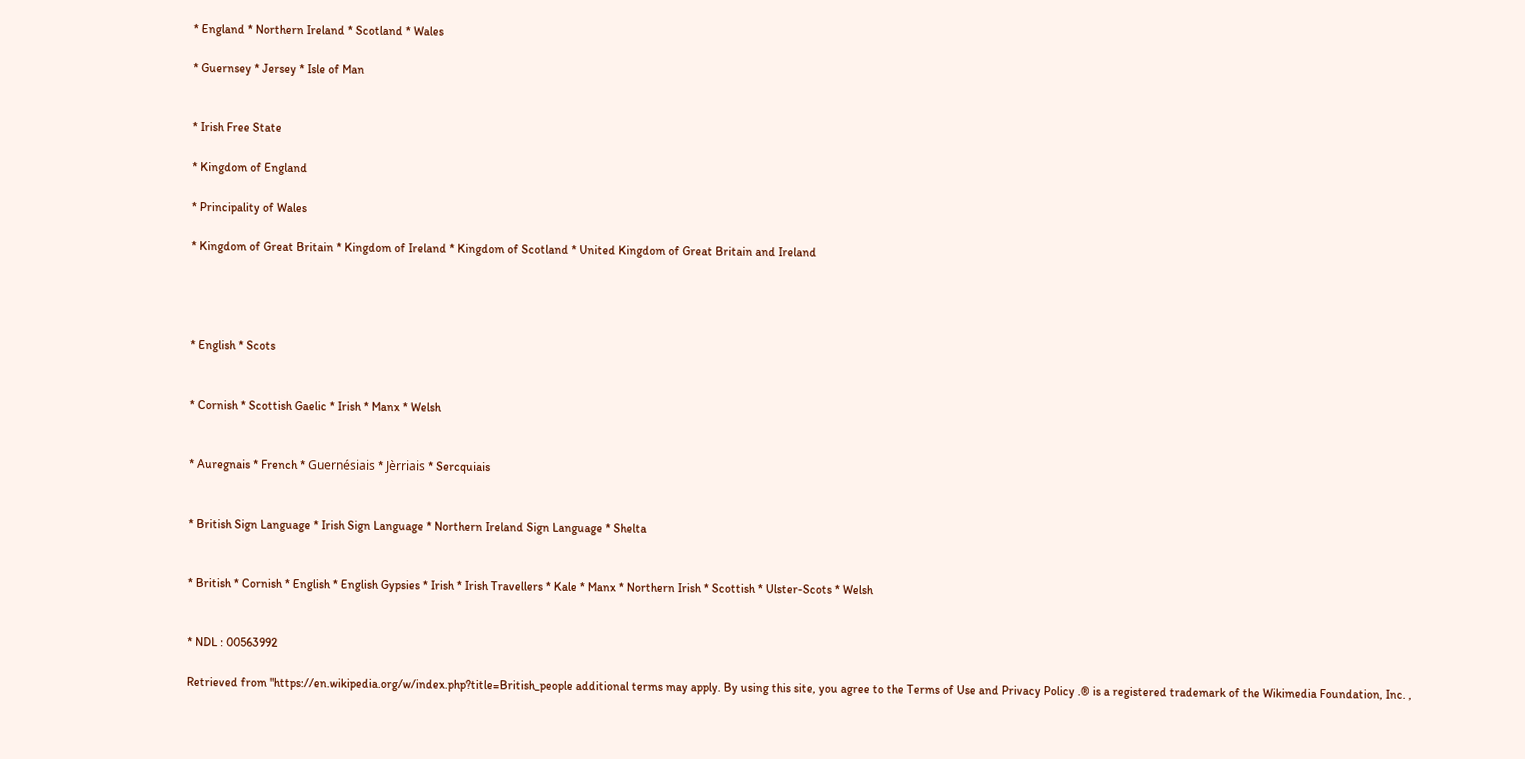* England * Northern Ireland * Scotland * Wales

* Guernsey * Jersey * Isle of Man


* Irish Free State

* Kingdom of England

* Principality of Wales

* Kingdom of Great Britain * Kingdom of Ireland * Kingdom of Scotland * United Kingdom of Great Britain and Ireland




* English * Scots


* Cornish * Scottish Gaelic * Irish * Manx * Welsh


* Auregnais * French * Guernésiais * Jèrriais * Sercquiais


* British Sign Language * Irish Sign Language * Northern Ireland Sign Language * Shelta


* British * Cornish * English * English Gypsies * Irish * Irish Travellers * Kale * Manx * Northern Irish * Scottish * Ulster-Scots * Welsh


* NDL : 00563992

Retrieved from "https://en.wikipedia.org/w/index.php?title=British_people additional terms may apply. By using this site, you agree to the Terms of Use and Privacy Policy .® is a registered trademark of the Wikimedia Foundation, Inc. ,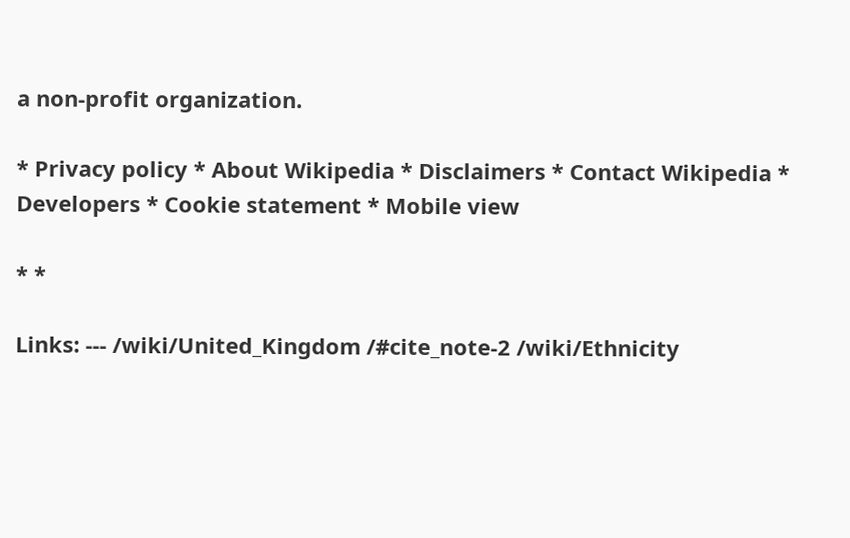a non-profit organization.

* Privacy policy * About Wikipedia * Disclaimers * Contact Wikipedia * Developers * Cookie statement * Mobile view

* *

Links: --- /wiki/United_Kingdom /#cite_note-2 /wiki/Ethnicity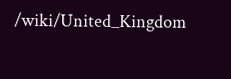/wiki/United_Kingdom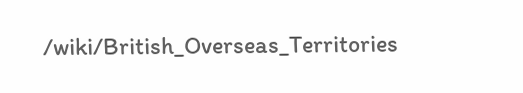/wiki/British_Overseas_Territories